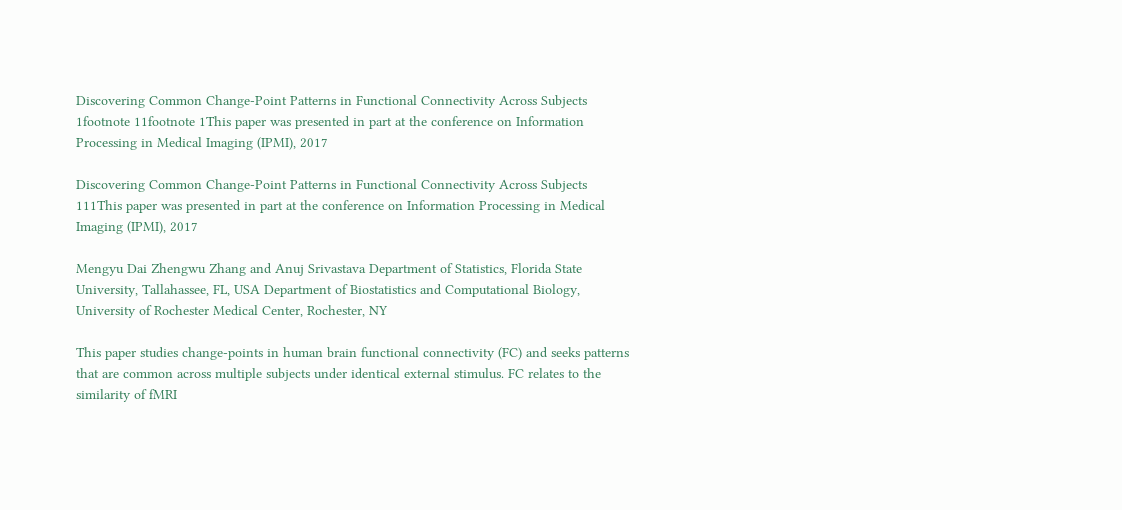Discovering Common Change-Point Patterns in Functional Connectivity Across Subjects 1footnote 11footnote 1This paper was presented in part at the conference on Information Processing in Medical Imaging (IPMI), 2017

Discovering Common Change-Point Patterns in Functional Connectivity Across Subjects 111This paper was presented in part at the conference on Information Processing in Medical Imaging (IPMI), 2017

Mengyu Dai Zhengwu Zhang and Anuj Srivastava Department of Statistics, Florida State University, Tallahassee, FL, USA Department of Biostatistics and Computational Biology, University of Rochester Medical Center, Rochester, NY

This paper studies change-points in human brain functional connectivity (FC) and seeks patterns that are common across multiple subjects under identical external stimulus. FC relates to the similarity of fMRI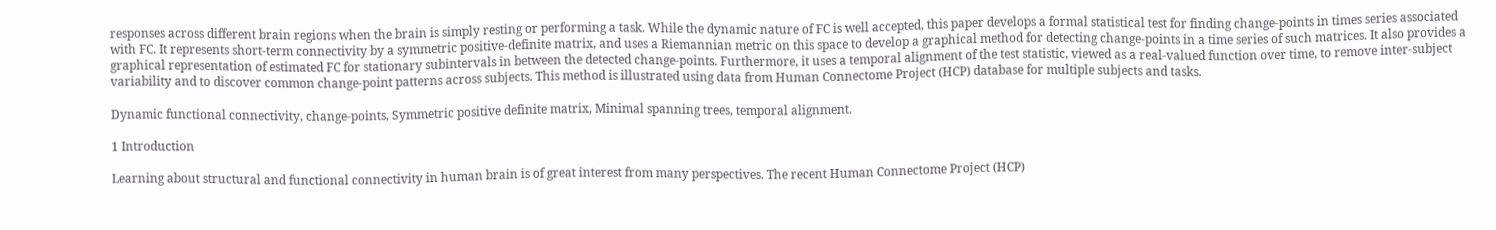responses across different brain regions when the brain is simply resting or performing a task. While the dynamic nature of FC is well accepted, this paper develops a formal statistical test for finding change-points in times series associated with FC. It represents short-term connectivity by a symmetric positive-definite matrix, and uses a Riemannian metric on this space to develop a graphical method for detecting change-points in a time series of such matrices. It also provides a graphical representation of estimated FC for stationary subintervals in between the detected change-points. Furthermore, it uses a temporal alignment of the test statistic, viewed as a real-valued function over time, to remove inter-subject variability and to discover common change-point patterns across subjects. This method is illustrated using data from Human Connectome Project (HCP) database for multiple subjects and tasks.

Dynamic functional connectivity, change-points, Symmetric positive definite matrix, Minimal spanning trees, temporal alignment.

1 Introduction

Learning about structural and functional connectivity in human brain is of great interest from many perspectives. The recent Human Connectome Project (HCP)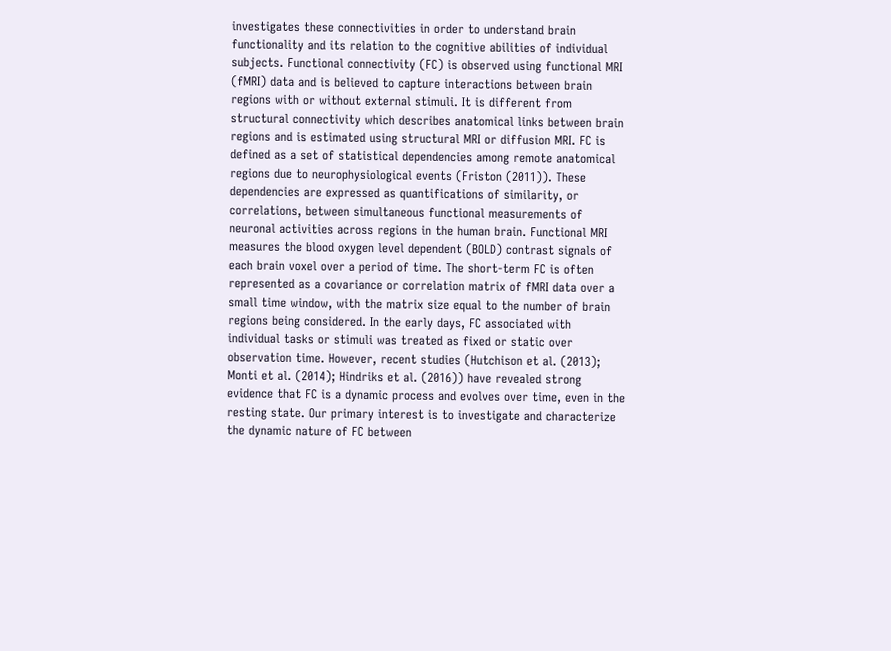investigates these connectivities in order to understand brain functionality and its relation to the cognitive abilities of individual subjects. Functional connectivity (FC) is observed using functional MRI (fMRI) data and is believed to capture interactions between brain regions with or without external stimuli. It is different from structural connectivity which describes anatomical links between brain regions and is estimated using structural MRI or diffusion MRI. FC is defined as a set of statistical dependencies among remote anatomical regions due to neurophysiological events (Friston (2011)). These dependencies are expressed as quantifications of similarity, or correlations, between simultaneous functional measurements of neuronal activities across regions in the human brain. Functional MRI measures the blood oxygen level dependent (BOLD) contrast signals of each brain voxel over a period of time. The short-term FC is often represented as a covariance or correlation matrix of fMRI data over a small time window, with the matrix size equal to the number of brain regions being considered. In the early days, FC associated with individual tasks or stimuli was treated as fixed or static over observation time. However, recent studies (Hutchison et al. (2013); Monti et al. (2014); Hindriks et al. (2016)) have revealed strong evidence that FC is a dynamic process and evolves over time, even in the resting state. Our primary interest is to investigate and characterize the dynamic nature of FC between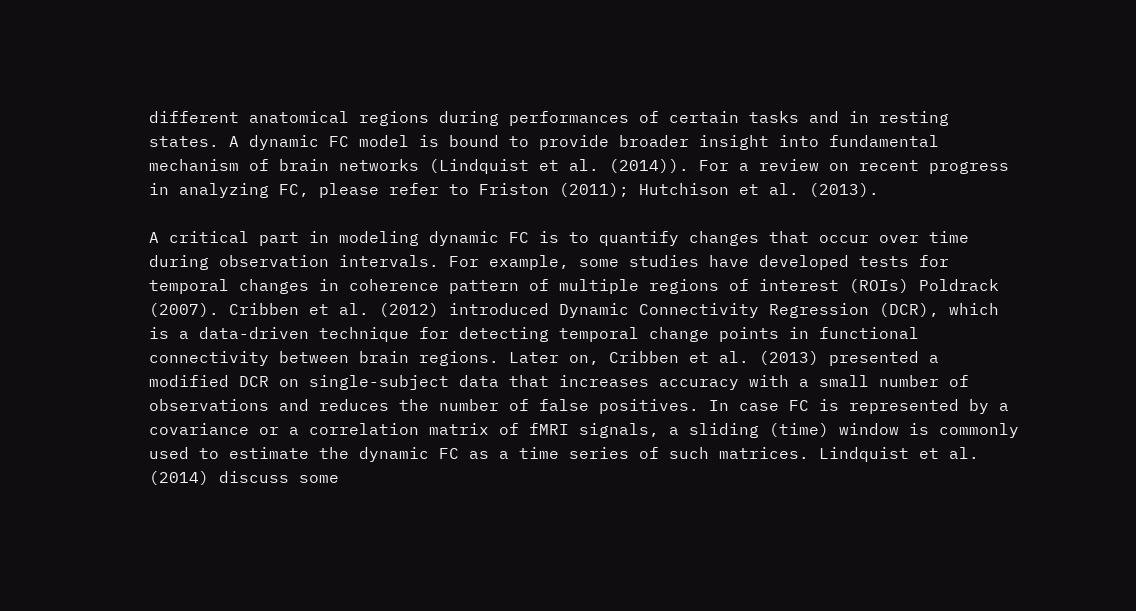different anatomical regions during performances of certain tasks and in resting states. A dynamic FC model is bound to provide broader insight into fundamental mechanism of brain networks (Lindquist et al. (2014)). For a review on recent progress in analyzing FC, please refer to Friston (2011); Hutchison et al. (2013).

A critical part in modeling dynamic FC is to quantify changes that occur over time during observation intervals. For example, some studies have developed tests for temporal changes in coherence pattern of multiple regions of interest (ROIs) Poldrack (2007). Cribben et al. (2012) introduced Dynamic Connectivity Regression (DCR), which is a data-driven technique for detecting temporal change points in functional connectivity between brain regions. Later on, Cribben et al. (2013) presented a modified DCR on single-subject data that increases accuracy with a small number of observations and reduces the number of false positives. In case FC is represented by a covariance or a correlation matrix of fMRI signals, a sliding (time) window is commonly used to estimate the dynamic FC as a time series of such matrices. Lindquist et al. (2014) discuss some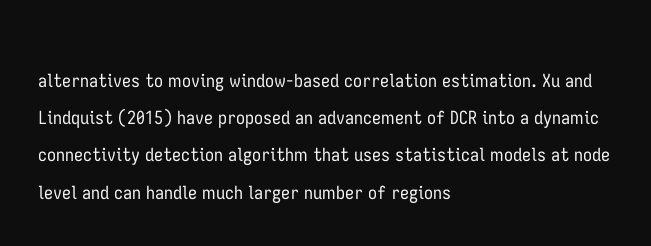alternatives to moving window-based correlation estimation. Xu and Lindquist (2015) have proposed an advancement of DCR into a dynamic connectivity detection algorithm that uses statistical models at node level and can handle much larger number of regions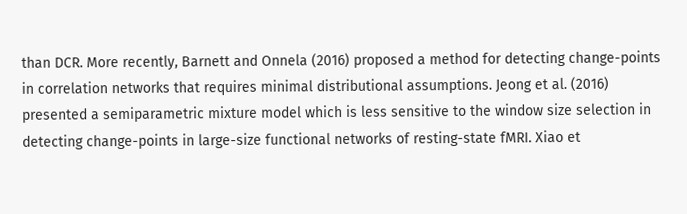than DCR. More recently, Barnett and Onnela (2016) proposed a method for detecting change-points in correlation networks that requires minimal distributional assumptions. Jeong et al. (2016) presented a semiparametric mixture model which is less sensitive to the window size selection in detecting change-points in large-size functional networks of resting-state fMRI. Xiao et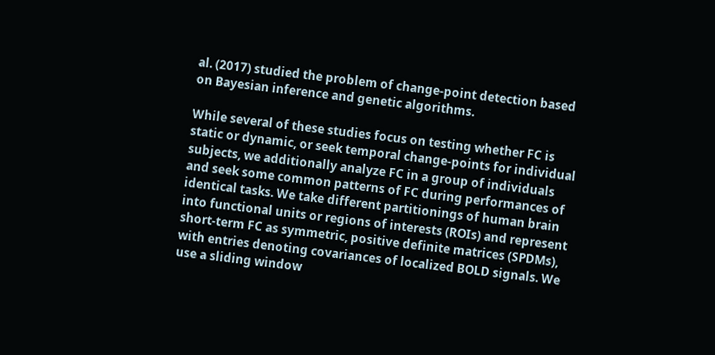al. (2017) studied the problem of change-point detection based on Bayesian inference and genetic algorithms.

While several of these studies focus on testing whether FC is static or dynamic, or seek temporal change-points for individual subjects, we additionally analyze FC in a group of individuals and seek some common patterns of FC during performances of identical tasks. We take different partitionings of human brain into functional units or regions of interests (ROIs) and represent short-term FC as symmetric, positive definite matrices (SPDMs), with entries denoting covariances of localized BOLD signals. We use a sliding window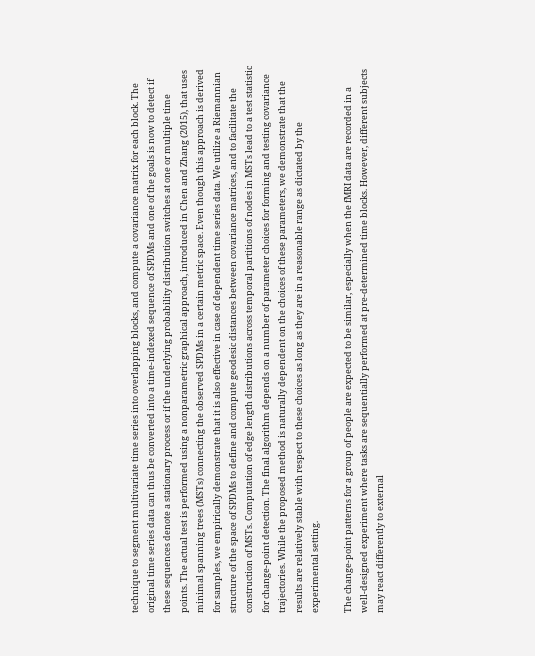technique to segment multivariate time series into overlapping blocks, and compute a covariance matrix for each block. The original time series data can thus be converted into a time-indexed sequence of SPDMs and one of the goals is now to detect if these sequences denote a stationary process or if the underlying probability distribution switches at one or multiple time points. The actual test is performed using a nonparametric graphical approach, introduced in Chen and Zhang (2015), that uses minimal spanning trees (MSTs) connecting the observed SPDMs in a certain metric space. Even though this approach is derived for samples, we empirically demonstrate that it is also effective in case of dependent time series data. We utilize a Riemannian structure of the space of SPDMs to define and compute geodesic distances between covariance matrices, and to facilitate the construction of MSTs. Computation of edge length distributions across temporal partitions of nodes in MSTs lead to a test statistic for change-point detection. The final algorithm depends on a number of parameter choices for forming and testing covariance trajectories. While the proposed method is naturally dependent on the choices of these parameters, we demonstrate that the results are relatively stable with respect to these choices as long as they are in a reasonable range as dictated by the experimental setting.

The change-point patterns for a group of people are expected to be similar, especially when the fMRI data are recorded in a well-designed experiment where tasks are sequentially performed at pre-determined time blocks. However, different subjects may react differently to external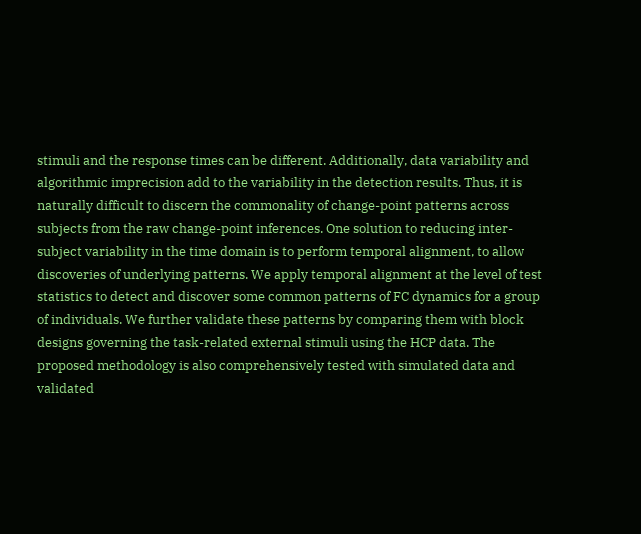stimuli and the response times can be different. Additionally, data variability and algorithmic imprecision add to the variability in the detection results. Thus, it is naturally difficult to discern the commonality of change-point patterns across subjects from the raw change-point inferences. One solution to reducing inter-subject variability in the time domain is to perform temporal alignment, to allow discoveries of underlying patterns. We apply temporal alignment at the level of test statistics to detect and discover some common patterns of FC dynamics for a group of individuals. We further validate these patterns by comparing them with block designs governing the task-related external stimuli using the HCP data. The proposed methodology is also comprehensively tested with simulated data and validated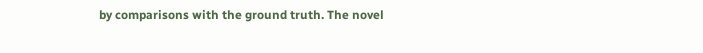by comparisons with the ground truth. The novel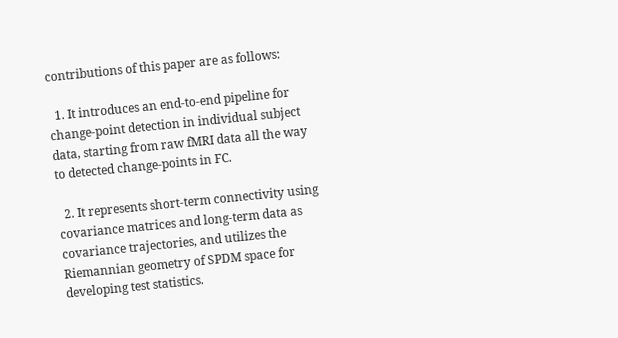contributions of this paper are as follows:

  1. It introduces an end-to-end pipeline for change-point detection in individual subject data, starting from raw fMRI data all the way to detected change-points in FC.

  2. It represents short-term connectivity using covariance matrices and long-term data as covariance trajectories, and utilizes the Riemannian geometry of SPDM space for developing test statistics.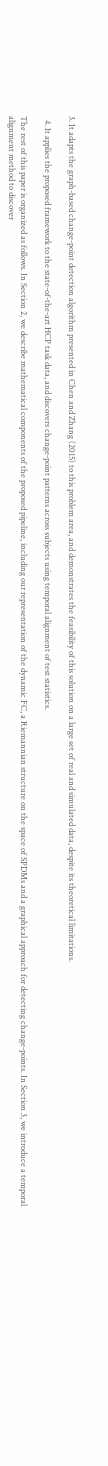3. It adapts the graph-based change-point detection algorithm presented in Chen and Zhang (2015) to this problem area, and demonstrates the feasibility of this solution on a large set of real and simulated data, despite its theoretical limitations.

  4. It applies the proposed framework to the state-of-the-art HCP task data, and discovers change-point patterns across subjects using temporal alignment of test statistics.

The rest of this paper is organized as follows. In Section 2, we describe mathematical components of the proposed pipeline, including our representation of the dynamic FC, a Riemannian structure on the space of SPDMs and a graphical approach for detecting change-points. In Section 3, we introduce a temporal alignment method to discover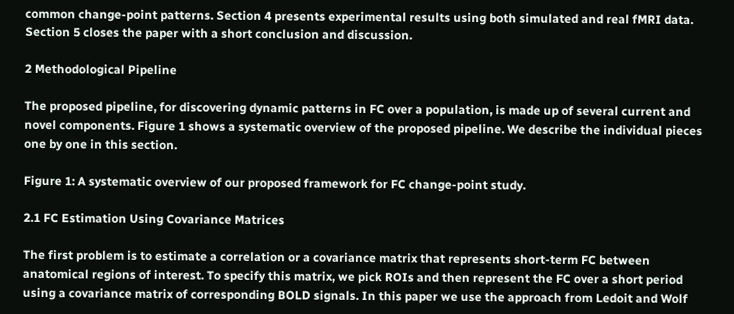common change-point patterns. Section 4 presents experimental results using both simulated and real fMRI data. Section 5 closes the paper with a short conclusion and discussion.

2 Methodological Pipeline

The proposed pipeline, for discovering dynamic patterns in FC over a population, is made up of several current and novel components. Figure 1 shows a systematic overview of the proposed pipeline. We describe the individual pieces one by one in this section.

Figure 1: A systematic overview of our proposed framework for FC change-point study.

2.1 FC Estimation Using Covariance Matrices

The first problem is to estimate a correlation or a covariance matrix that represents short-term FC between anatomical regions of interest. To specify this matrix, we pick ROIs and then represent the FC over a short period using a covariance matrix of corresponding BOLD signals. In this paper we use the approach from Ledoit and Wolf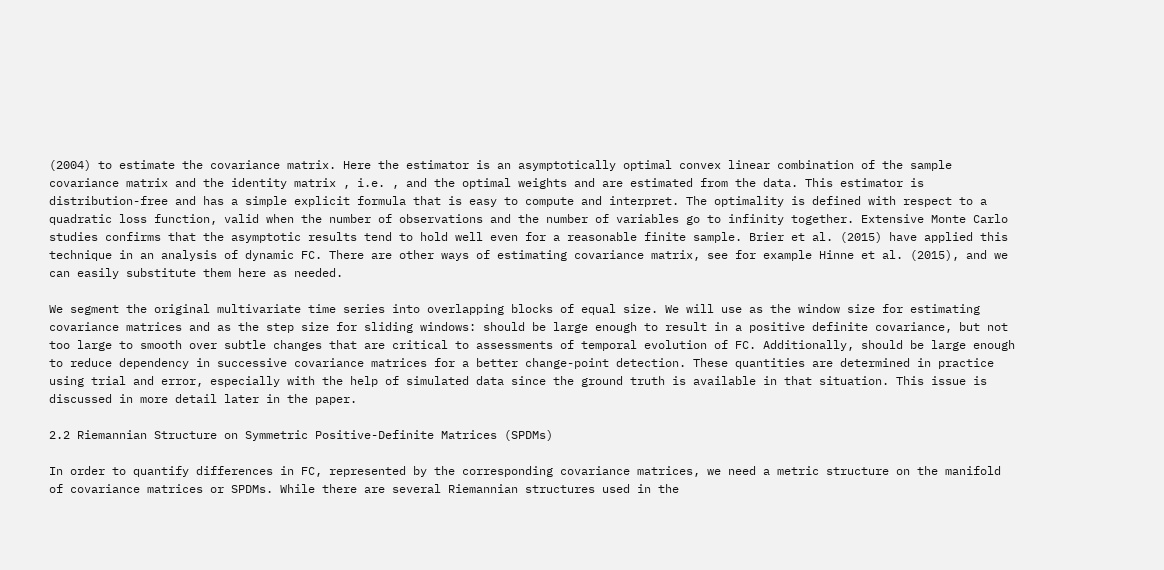(2004) to estimate the covariance matrix. Here the estimator is an asymptotically optimal convex linear combination of the sample covariance matrix and the identity matrix , i.e. , and the optimal weights and are estimated from the data. This estimator is distribution-free and has a simple explicit formula that is easy to compute and interpret. The optimality is defined with respect to a quadratic loss function, valid when the number of observations and the number of variables go to infinity together. Extensive Monte Carlo studies confirms that the asymptotic results tend to hold well even for a reasonable finite sample. Brier et al. (2015) have applied this technique in an analysis of dynamic FC. There are other ways of estimating covariance matrix, see for example Hinne et al. (2015), and we can easily substitute them here as needed.

We segment the original multivariate time series into overlapping blocks of equal size. We will use as the window size for estimating covariance matrices and as the step size for sliding windows: should be large enough to result in a positive definite covariance, but not too large to smooth over subtle changes that are critical to assessments of temporal evolution of FC. Additionally, should be large enough to reduce dependency in successive covariance matrices for a better change-point detection. These quantities are determined in practice using trial and error, especially with the help of simulated data since the ground truth is available in that situation. This issue is discussed in more detail later in the paper.

2.2 Riemannian Structure on Symmetric Positive-Definite Matrices (SPDMs)

In order to quantify differences in FC, represented by the corresponding covariance matrices, we need a metric structure on the manifold of covariance matrices or SPDMs. While there are several Riemannian structures used in the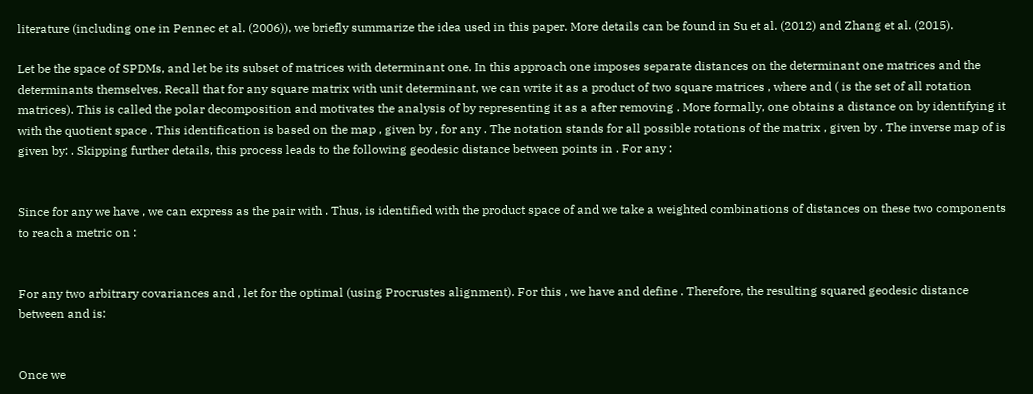literature (including one in Pennec et al. (2006)), we briefly summarize the idea used in this paper. More details can be found in Su et al. (2012) and Zhang et al. (2015).

Let be the space of SPDMs, and let be its subset of matrices with determinant one. In this approach one imposes separate distances on the determinant one matrices and the determinants themselves. Recall that for any square matrix with unit determinant, we can write it as a product of two square matrices , where and ( is the set of all rotation matrices). This is called the polar decomposition and motivates the analysis of by representing it as a after removing . More formally, one obtains a distance on by identifying it with the quotient space . This identification is based on the map , given by , for any . The notation stands for all possible rotations of the matrix , given by . The inverse map of is given by: . Skipping further details, this process leads to the following geodesic distance between points in . For any :


Since for any we have , we can express as the pair with . Thus, is identified with the product space of and we take a weighted combinations of distances on these two components to reach a metric on :


For any two arbitrary covariances and , let for the optimal (using Procrustes alignment). For this , we have and define . Therefore, the resulting squared geodesic distance between and is:


Once we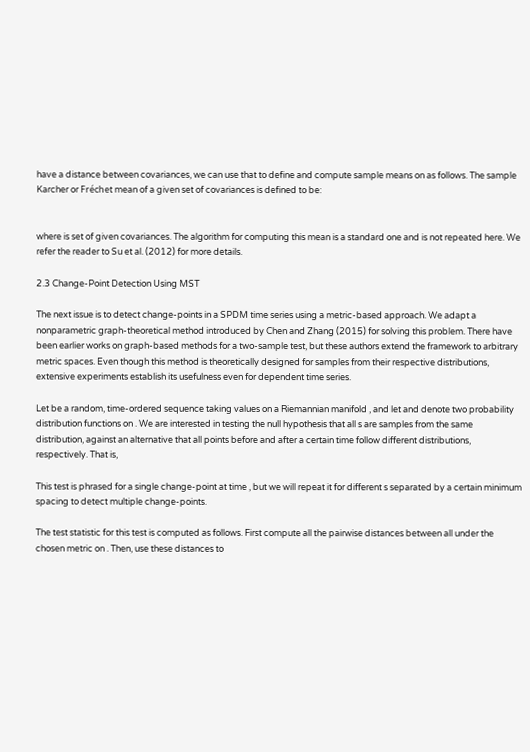have a distance between covariances, we can use that to define and compute sample means on as follows. The sample Karcher or Fréchet mean of a given set of covariances is defined to be:


where is set of given covariances. The algorithm for computing this mean is a standard one and is not repeated here. We refer the reader to Su et al. (2012) for more details.

2.3 Change-Point Detection Using MST

The next issue is to detect change-points in a SPDM time series using a metric-based approach. We adapt a nonparametric graph-theoretical method introduced by Chen and Zhang (2015) for solving this problem. There have been earlier works on graph-based methods for a two-sample test, but these authors extend the framework to arbitrary metric spaces. Even though this method is theoretically designed for samples from their respective distributions, extensive experiments establish its usefulness even for dependent time series.

Let be a random, time-ordered sequence taking values on a Riemannian manifold , and let and denote two probability distribution functions on . We are interested in testing the null hypothesis that all s are samples from the same distribution, against an alternative that all points before and after a certain time follow different distributions, respectively. That is,

This test is phrased for a single change-point at time , but we will repeat it for different s separated by a certain minimum spacing to detect multiple change-points.

The test statistic for this test is computed as follows. First compute all the pairwise distances between all under the chosen metric on . Then, use these distances to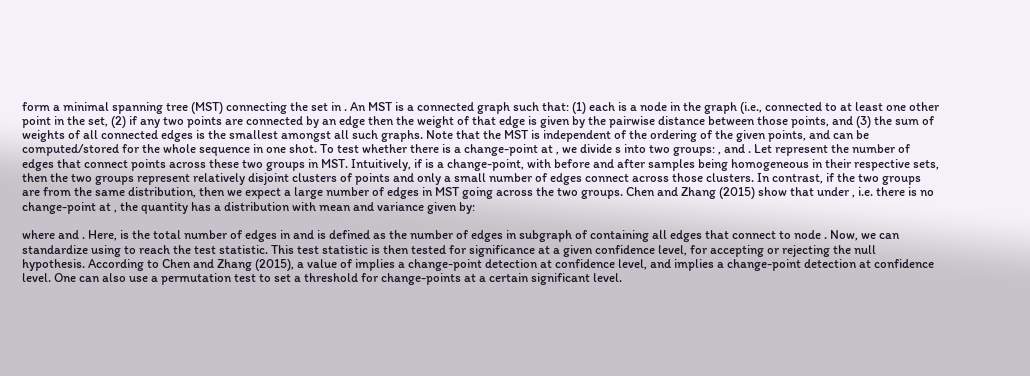form a minimal spanning tree (MST) connecting the set in . An MST is a connected graph such that: (1) each is a node in the graph (i.e., connected to at least one other point in the set, (2) if any two points are connected by an edge then the weight of that edge is given by the pairwise distance between those points, and (3) the sum of weights of all connected edges is the smallest amongst all such graphs. Note that the MST is independent of the ordering of the given points, and can be computed/stored for the whole sequence in one shot. To test whether there is a change-point at , we divide s into two groups: , and . Let represent the number of edges that connect points across these two groups in MST. Intuitively, if is a change-point, with before and after samples being homogeneous in their respective sets, then the two groups represent relatively disjoint clusters of points and only a small number of edges connect across those clusters. In contrast, if the two groups are from the same distribution, then we expect a large number of edges in MST going across the two groups. Chen and Zhang (2015) show that under , i.e. there is no change-point at , the quantity has a distribution with mean and variance given by:

where and . Here, is the total number of edges in and is defined as the number of edges in subgraph of containing all edges that connect to node . Now, we can standardize using to reach the test statistic. This test statistic is then tested for significance at a given confidence level, for accepting or rejecting the null hypothesis. According to Chen and Zhang (2015), a value of implies a change-point detection at confidence level, and implies a change-point detection at confidence level. One can also use a permutation test to set a threshold for change-points at a certain significant level.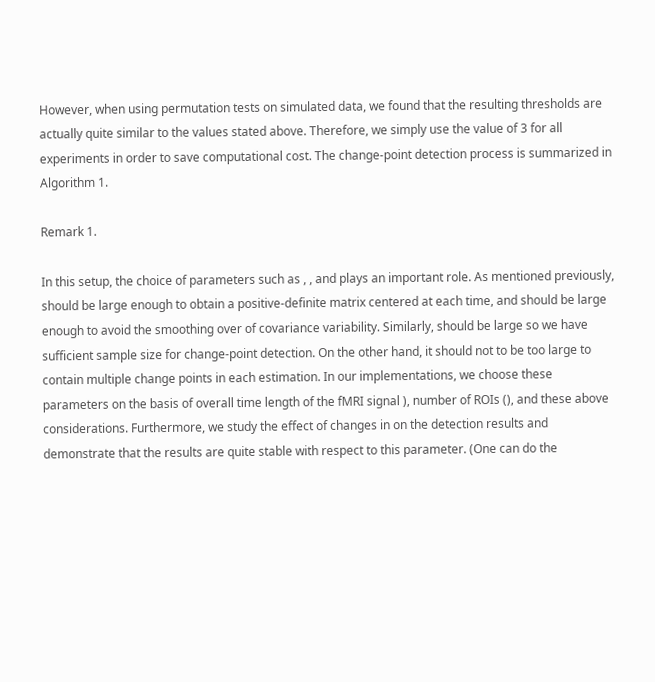However, when using permutation tests on simulated data, we found that the resulting thresholds are actually quite similar to the values stated above. Therefore, we simply use the value of 3 for all experiments in order to save computational cost. The change-point detection process is summarized in Algorithm 1.

Remark 1.

In this setup, the choice of parameters such as , , and plays an important role. As mentioned previously, should be large enough to obtain a positive-definite matrix centered at each time, and should be large enough to avoid the smoothing over of covariance variability. Similarly, should be large so we have sufficient sample size for change-point detection. On the other hand, it should not to be too large to contain multiple change points in each estimation. In our implementations, we choose these parameters on the basis of overall time length of the fMRI signal ), number of ROIs (), and these above considerations. Furthermore, we study the effect of changes in on the detection results and demonstrate that the results are quite stable with respect to this parameter. (One can do the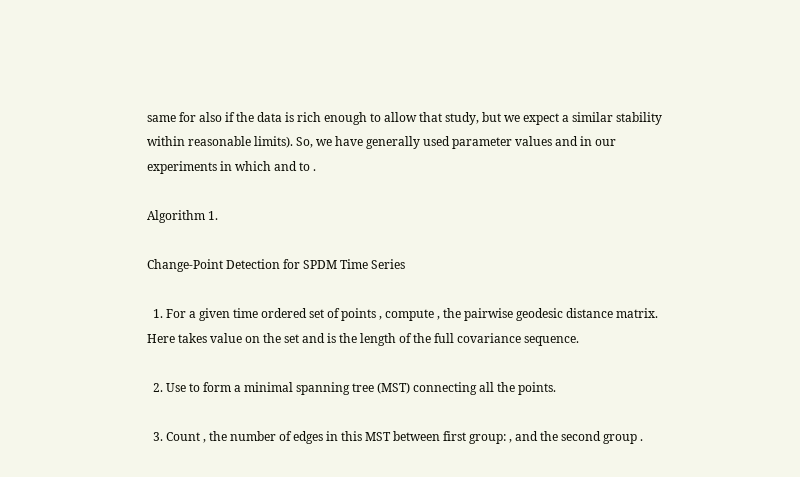same for also if the data is rich enough to allow that study, but we expect a similar stability within reasonable limits). So, we have generally used parameter values and in our experiments in which and to .

Algorithm 1.

Change-Point Detection for SPDM Time Series

  1. For a given time ordered set of points , compute , the pairwise geodesic distance matrix. Here takes value on the set and is the length of the full covariance sequence.

  2. Use to form a minimal spanning tree (MST) connecting all the points.

  3. Count , the number of edges in this MST between first group: , and the second group .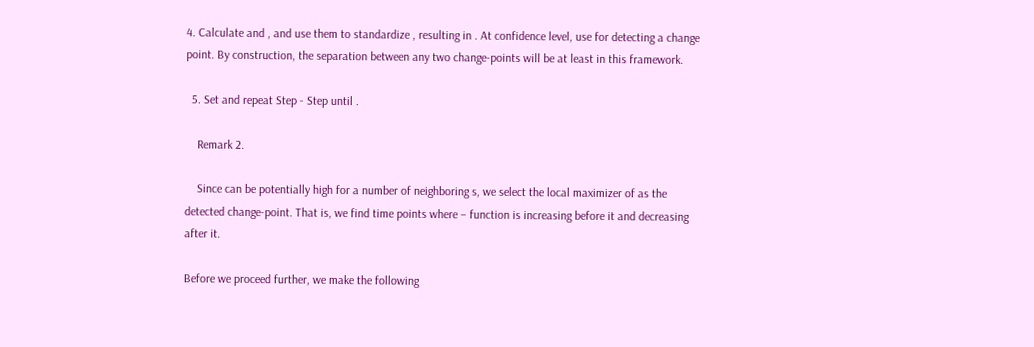4. Calculate and , and use them to standardize , resulting in . At confidence level, use for detecting a change point. By construction, the separation between any two change-points will be at least in this framework.

  5. Set and repeat Step - Step until .

    Remark 2.

    Since can be potentially high for a number of neighboring s, we select the local maximizer of as the detected change-point. That is, we find time points where – function is increasing before it and decreasing after it.

Before we proceed further, we make the following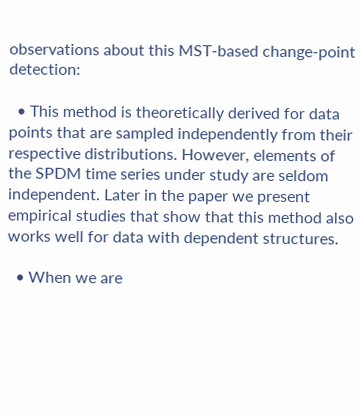observations about this MST-based change-point detection:

  • This method is theoretically derived for data points that are sampled independently from their respective distributions. However, elements of the SPDM time series under study are seldom independent. Later in the paper we present empirical studies that show that this method also works well for data with dependent structures.

  • When we are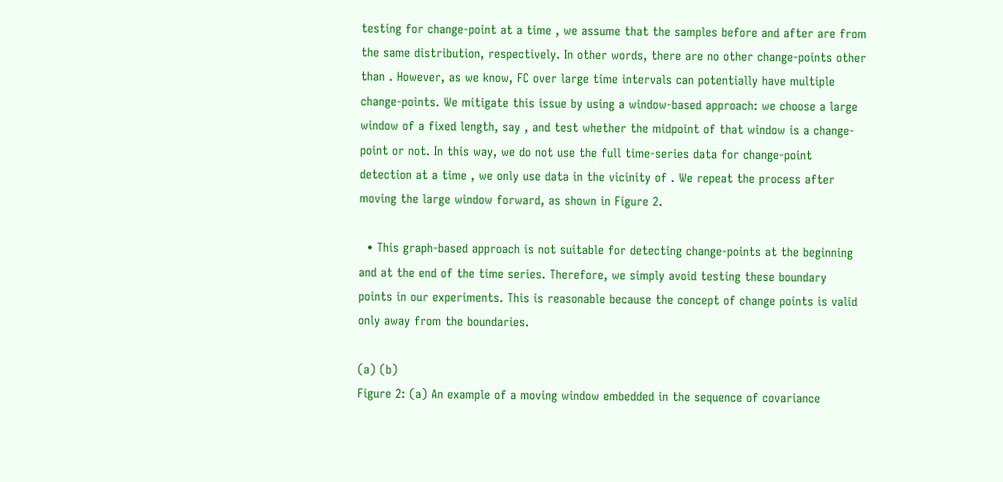testing for change-point at a time , we assume that the samples before and after are from the same distribution, respectively. In other words, there are no other change-points other than . However, as we know, FC over large time intervals can potentially have multiple change-points. We mitigate this issue by using a window-based approach: we choose a large window of a fixed length, say , and test whether the midpoint of that window is a change-point or not. In this way, we do not use the full time-series data for change-point detection at a time , we only use data in the vicinity of . We repeat the process after moving the large window forward, as shown in Figure 2.

  • This graph-based approach is not suitable for detecting change-points at the beginning and at the end of the time series. Therefore, we simply avoid testing these boundary points in our experiments. This is reasonable because the concept of change points is valid only away from the boundaries.

(a) (b)
Figure 2: (a) An example of a moving window embedded in the sequence of covariance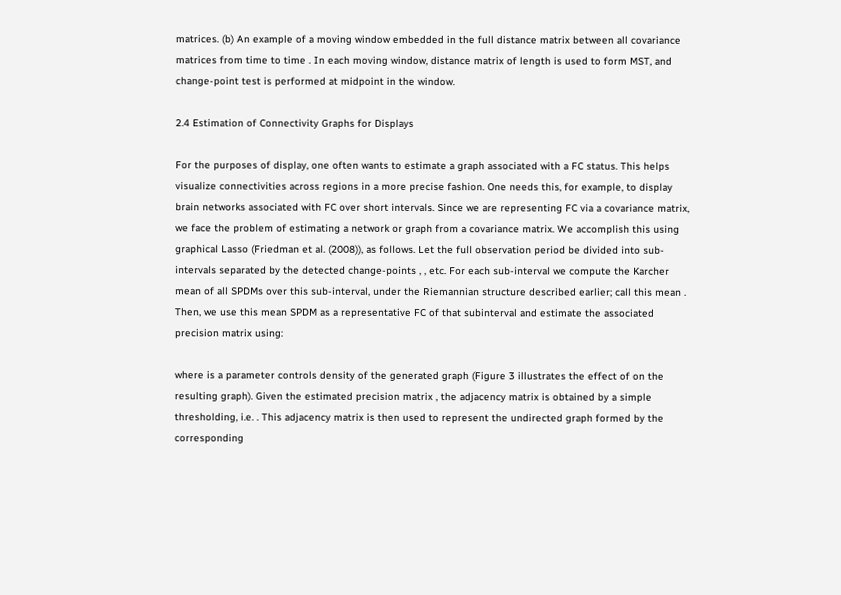matrices. (b) An example of a moving window embedded in the full distance matrix between all covariance matrices from time to time . In each moving window, distance matrix of length is used to form MST, and change-point test is performed at midpoint in the window.

2.4 Estimation of Connectivity Graphs for Displays

For the purposes of display, one often wants to estimate a graph associated with a FC status. This helps visualize connectivities across regions in a more precise fashion. One needs this, for example, to display brain networks associated with FC over short intervals. Since we are representing FC via a covariance matrix, we face the problem of estimating a network or graph from a covariance matrix. We accomplish this using graphical Lasso (Friedman et al. (2008)), as follows. Let the full observation period be divided into sub-intervals separated by the detected change-points , , etc. For each sub-interval we compute the Karcher mean of all SPDMs over this sub-interval, under the Riemannian structure described earlier; call this mean . Then, we use this mean SPDM as a representative FC of that subinterval and estimate the associated precision matrix using:

where is a parameter controls density of the generated graph (Figure 3 illustrates the effect of on the resulting graph). Given the estimated precision matrix , the adjacency matrix is obtained by a simple thresholding, i.e. . This adjacency matrix is then used to represent the undirected graph formed by the corresponding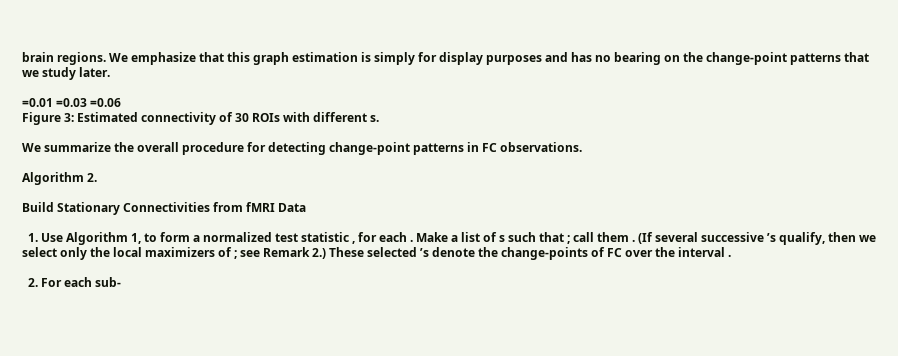brain regions. We emphasize that this graph estimation is simply for display purposes and has no bearing on the change-point patterns that we study later.

=0.01 =0.03 =0.06
Figure 3: Estimated connectivity of 30 ROIs with different s.

We summarize the overall procedure for detecting change-point patterns in FC observations.

Algorithm 2.

Build Stationary Connectivities from fMRI Data

  1. Use Algorithm 1, to form a normalized test statistic , for each . Make a list of s such that ; call them . (If several successive ’s qualify, then we select only the local maximizers of ; see Remark 2.) These selected ’s denote the change-points of FC over the interval .

  2. For each sub-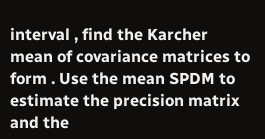interval , find the Karcher mean of covariance matrices to form . Use the mean SPDM to estimate the precision matrix and the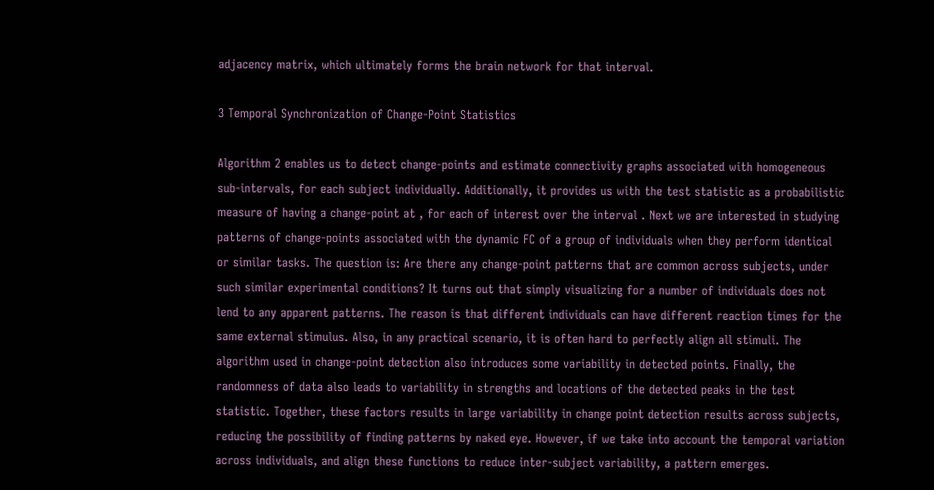adjacency matrix, which ultimately forms the brain network for that interval.

3 Temporal Synchronization of Change-Point Statistics

Algorithm 2 enables us to detect change-points and estimate connectivity graphs associated with homogeneous sub-intervals, for each subject individually. Additionally, it provides us with the test statistic as a probabilistic measure of having a change-point at , for each of interest over the interval . Next we are interested in studying patterns of change-points associated with the dynamic FC of a group of individuals when they perform identical or similar tasks. The question is: Are there any change-point patterns that are common across subjects, under such similar experimental conditions? It turns out that simply visualizing for a number of individuals does not lend to any apparent patterns. The reason is that different individuals can have different reaction times for the same external stimulus. Also, in any practical scenario, it is often hard to perfectly align all stimuli. The algorithm used in change-point detection also introduces some variability in detected points. Finally, the randomness of data also leads to variability in strengths and locations of the detected peaks in the test statistic. Together, these factors results in large variability in change point detection results across subjects, reducing the possibility of finding patterns by naked eye. However, if we take into account the temporal variation across individuals, and align these functions to reduce inter-subject variability, a pattern emerges.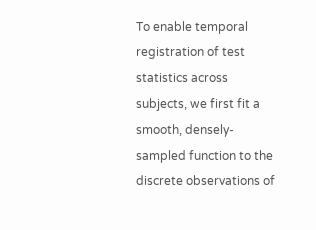To enable temporal registration of test statistics across subjects, we first fit a smooth, densely-sampled function to the discrete observations of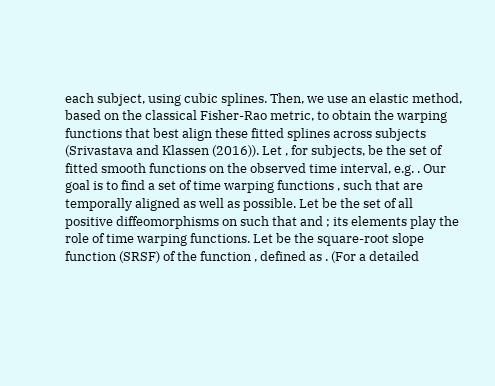each subject, using cubic splines. Then, we use an elastic method, based on the classical Fisher-Rao metric, to obtain the warping functions that best align these fitted splines across subjects (Srivastava and Klassen (2016)). Let , for subjects, be the set of fitted smooth functions on the observed time interval, e.g. . Our goal is to find a set of time warping functions , such that are temporally aligned as well as possible. Let be the set of all positive diffeomorphisms on such that and ; its elements play the role of time warping functions. Let be the square-root slope function (SRSF) of the function , defined as . (For a detailed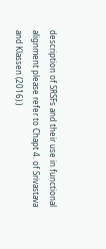description of SRSFs and their use in functional alignment please refer to Chapt 4. of Srivastava and Klassen (2016).)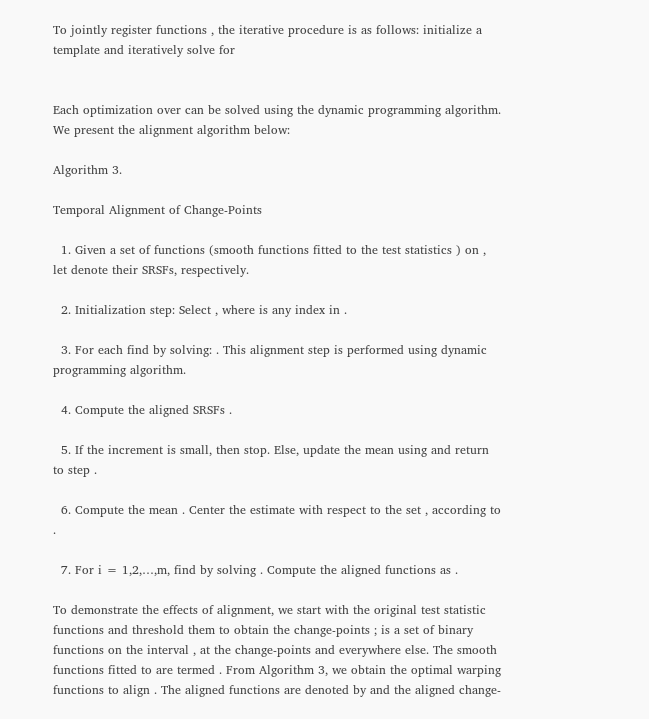To jointly register functions , the iterative procedure is as follows: initialize a template and iteratively solve for


Each optimization over can be solved using the dynamic programming algorithm. We present the alignment algorithm below:

Algorithm 3.

Temporal Alignment of Change-Points

  1. Given a set of functions (smooth functions fitted to the test statistics ) on , let denote their SRSFs, respectively.

  2. Initialization step: Select , where is any index in .

  3. For each find by solving: . This alignment step is performed using dynamic programming algorithm.

  4. Compute the aligned SRSFs .

  5. If the increment is small, then stop. Else, update the mean using and return to step .

  6. Compute the mean . Center the estimate with respect to the set , according to .

  7. For i = 1,2,…,m, find by solving . Compute the aligned functions as .

To demonstrate the effects of alignment, we start with the original test statistic functions and threshold them to obtain the change-points ; is a set of binary functions on the interval , at the change-points and everywhere else. The smooth functions fitted to are termed . From Algorithm 3, we obtain the optimal warping functions to align . The aligned functions are denoted by and the aligned change-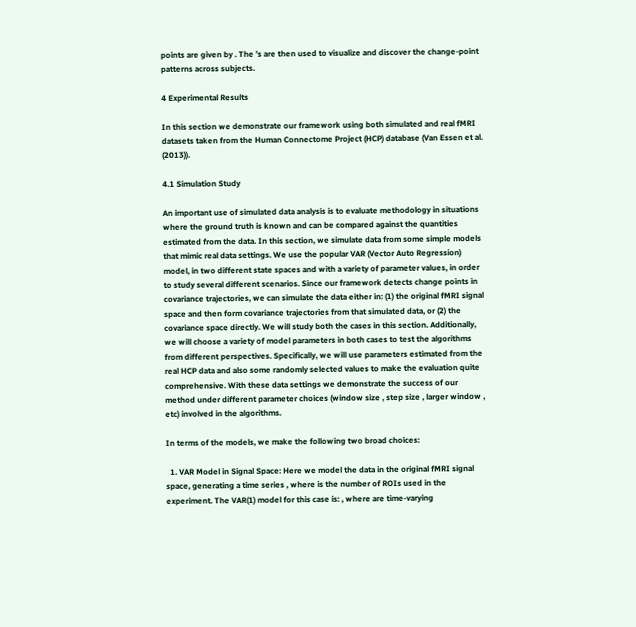points are given by . The ’s are then used to visualize and discover the change-point patterns across subjects.

4 Experimental Results

In this section we demonstrate our framework using both simulated and real fMRI datasets taken from the Human Connectome Project (HCP) database (Van Essen et al. (2013)).

4.1 Simulation Study

An important use of simulated data analysis is to evaluate methodology in situations where the ground truth is known and can be compared against the quantities estimated from the data. In this section, we simulate data from some simple models that mimic real data settings. We use the popular VAR (Vector Auto Regression) model, in two different state spaces and with a variety of parameter values, in order to study several different scenarios. Since our framework detects change points in covariance trajectories, we can simulate the data either in: (1) the original fMRI signal space and then form covariance trajectories from that simulated data, or (2) the covariance space directly. We will study both the cases in this section. Additionally, we will choose a variety of model parameters in both cases to test the algorithms from different perspectives. Specifically, we will use parameters estimated from the real HCP data and also some randomly selected values to make the evaluation quite comprehensive. With these data settings we demonstrate the success of our method under different parameter choices (window size , step size , larger window , etc) involved in the algorithms.

In terms of the models, we make the following two broad choices:

  1. VAR Model in Signal Space: Here we model the data in the original fMRI signal space, generating a time series , where is the number of ROIs used in the experiment. The VAR(1) model for this case is: , where are time-varying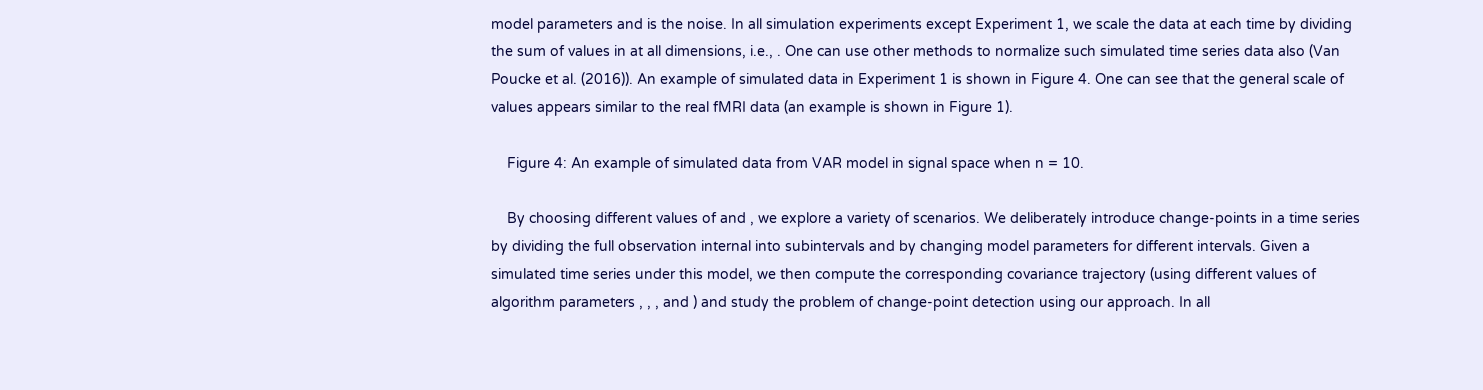model parameters and is the noise. In all simulation experiments except Experiment 1, we scale the data at each time by dividing the sum of values in at all dimensions, i.e., . One can use other methods to normalize such simulated time series data also (Van Poucke et al. (2016)). An example of simulated data in Experiment 1 is shown in Figure 4. One can see that the general scale of values appears similar to the real fMRI data (an example is shown in Figure 1).

    Figure 4: An example of simulated data from VAR model in signal space when n = 10.

    By choosing different values of and , we explore a variety of scenarios. We deliberately introduce change-points in a time series by dividing the full observation internal into subintervals and by changing model parameters for different intervals. Given a simulated time series under this model, we then compute the corresponding covariance trajectory (using different values of algorithm parameters , , , and ) and study the problem of change-point detection using our approach. In all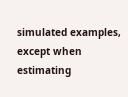simulated examples, except when estimating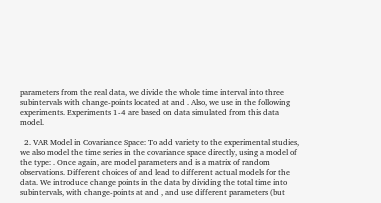parameters from the real data, we divide the whole time interval into three subintervals with change-points located at and . Also, we use in the following experiments. Experiments 1-4 are based on data simulated from this data model.

  2. VAR Model in Covariance Space: To add variety to the experimental studies, we also model the time series in the covariance space directly, using a model of the type: . Once again, are model parameters and is a matrix of random observations. Different choices of and lead to different actual models for the data. We introduce change points in the data by dividing the total time into subintervals, with change-points at and , and use different parameters (but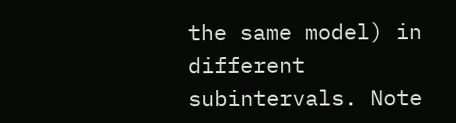the same model) in different subintervals. Note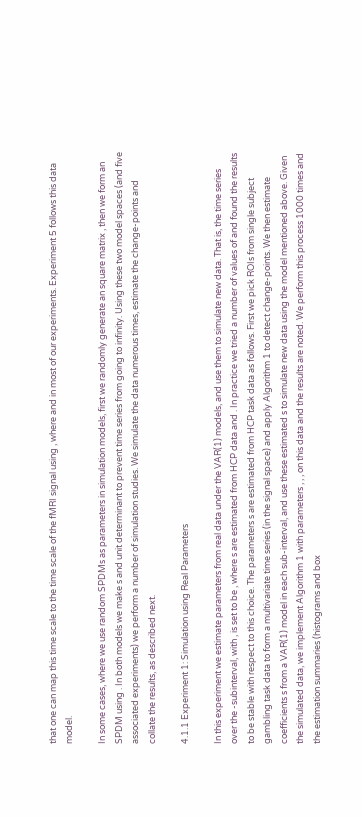that one can map this time scale to the time scale of the fMRI signal using , where and in most of our experiments. Experiment 5 follows this data model.

In some cases, where we use random SPDMs as parameters in simulation models, first we randomly generate an square matrix , then we form an SPDM using . In both models we make s and unit determinant to prevent time series from going to infinity. Using these two model spaces (and five associated experiments) we perform a number of simulation studies. We simulate the data numerous times, estimate the change-points and collate the results, as described next.

4.1.1 Experiment 1: Simulation using Real Parameters

In this experiment we estimate parameters from real data under the VAR(1) models, and use them to simulate new data. That is, the time series over the -subinterval, with , is set to be , where s are estimated from HCP data and . In practice we tried a number of values of and found the results to be stable with respect to this choice. The parameters s are estimated from HCP task data as follows. First we pick ROIs from single subject gambling task data to form a multivariate time series (in the signal space) and apply Algorithm 1 to detect change-points. We then estimate coefficients s from a VAR(1) model in each sub-interval, and use these estimated s to simulate new data using the model mentioned above. Given the simulated data, we implement Algorithm 1 with parameters , , , on this data and the results are noted. We perform this process 1000 times and the estimation summaries (histograms and box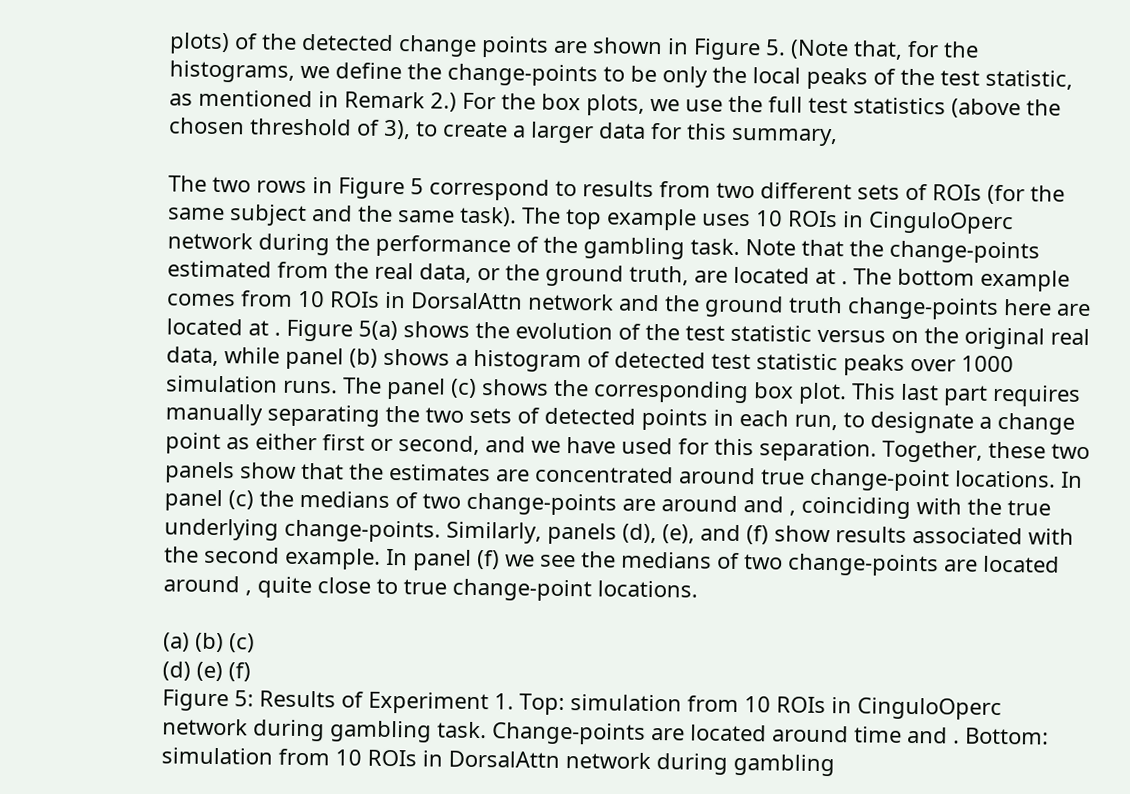plots) of the detected change points are shown in Figure 5. (Note that, for the histograms, we define the change-points to be only the local peaks of the test statistic, as mentioned in Remark 2.) For the box plots, we use the full test statistics (above the chosen threshold of 3), to create a larger data for this summary,

The two rows in Figure 5 correspond to results from two different sets of ROIs (for the same subject and the same task). The top example uses 10 ROIs in CinguloOperc network during the performance of the gambling task. Note that the change-points estimated from the real data, or the ground truth, are located at . The bottom example comes from 10 ROIs in DorsalAttn network and the ground truth change-points here are located at . Figure 5(a) shows the evolution of the test statistic versus on the original real data, while panel (b) shows a histogram of detected test statistic peaks over 1000 simulation runs. The panel (c) shows the corresponding box plot. This last part requires manually separating the two sets of detected points in each run, to designate a change point as either first or second, and we have used for this separation. Together, these two panels show that the estimates are concentrated around true change-point locations. In panel (c) the medians of two change-points are around and , coinciding with the true underlying change-points. Similarly, panels (d), (e), and (f) show results associated with the second example. In panel (f) we see the medians of two change-points are located around , quite close to true change-point locations.

(a) (b) (c)
(d) (e) (f)
Figure 5: Results of Experiment 1. Top: simulation from 10 ROIs in CinguloOperc network during gambling task. Change-points are located around time and . Bottom: simulation from 10 ROIs in DorsalAttn network during gambling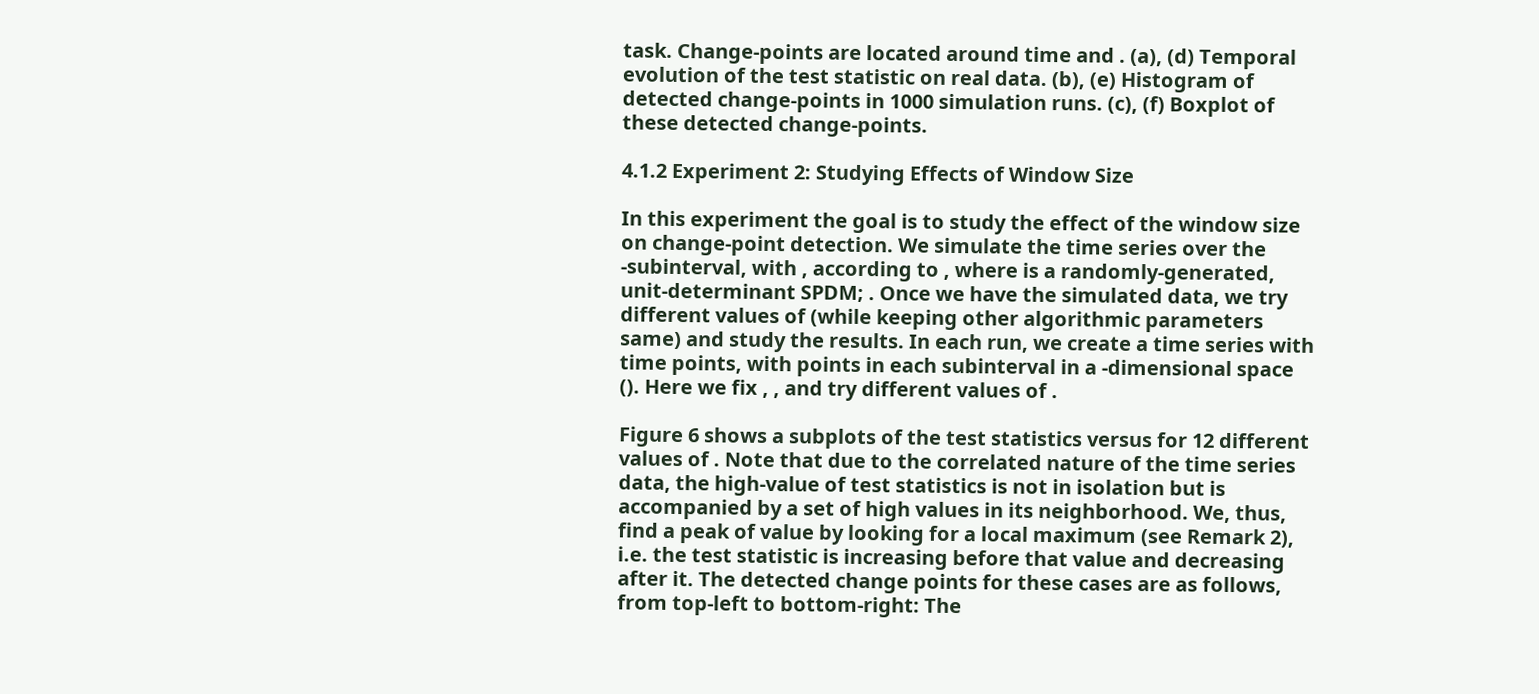task. Change-points are located around time and . (a), (d) Temporal evolution of the test statistic on real data. (b), (e) Histogram of detected change-points in 1000 simulation runs. (c), (f) Boxplot of these detected change-points.

4.1.2 Experiment 2: Studying Effects of Window Size

In this experiment the goal is to study the effect of the window size on change-point detection. We simulate the time series over the -subinterval, with , according to , where is a randomly-generated, unit-determinant SPDM; . Once we have the simulated data, we try different values of (while keeping other algorithmic parameters same) and study the results. In each run, we create a time series with time points, with points in each subinterval in a -dimensional space (). Here we fix , , and try different values of .

Figure 6 shows a subplots of the test statistics versus for 12 different values of . Note that due to the correlated nature of the time series data, the high-value of test statistics is not in isolation but is accompanied by a set of high values in its neighborhood. We, thus, find a peak of value by looking for a local maximum (see Remark 2), i.e. the test statistic is increasing before that value and decreasing after it. The detected change points for these cases are as follows, from top-left to bottom-right: The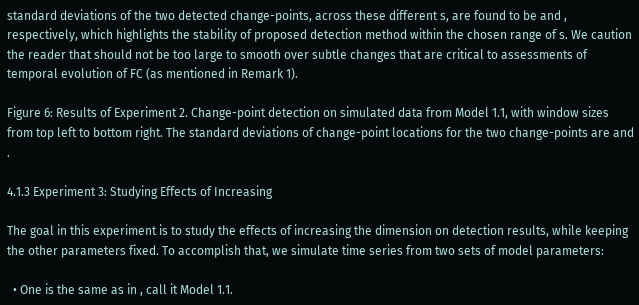standard deviations of the two detected change-points, across these different s, are found to be and , respectively, which highlights the stability of proposed detection method within the chosen range of s. We caution the reader that should not be too large to smooth over subtle changes that are critical to assessments of temporal evolution of FC (as mentioned in Remark 1).

Figure 6: Results of Experiment 2. Change-point detection on simulated data from Model 1.1, with window sizes from top left to bottom right. The standard deviations of change-point locations for the two change-points are and .

4.1.3 Experiment 3: Studying Effects of Increasing

The goal in this experiment is to study the effects of increasing the dimension on detection results, while keeping the other parameters fixed. To accomplish that, we simulate time series from two sets of model parameters:

  • One is the same as in , call it Model 1.1.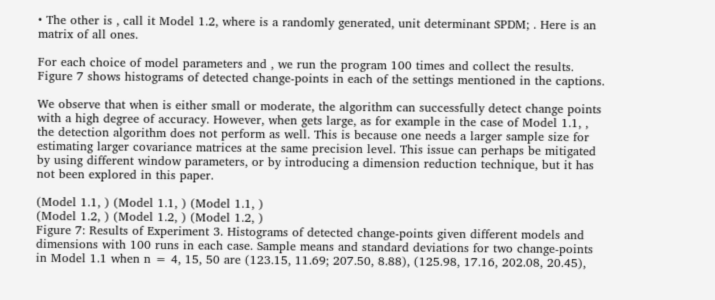• The other is , call it Model 1.2, where is a randomly generated, unit determinant SPDM; . Here is an matrix of all ones.

For each choice of model parameters and , we run the program 100 times and collect the results. Figure 7 shows histograms of detected change-points in each of the settings mentioned in the captions.

We observe that when is either small or moderate, the algorithm can successfully detect change points with a high degree of accuracy. However, when gets large, as for example in the case of Model 1.1, , the detection algorithm does not perform as well. This is because one needs a larger sample size for estimating larger covariance matrices at the same precision level. This issue can perhaps be mitigated by using different window parameters, or by introducing a dimension reduction technique, but it has not been explored in this paper.

(Model 1.1, ) (Model 1.1, ) (Model 1.1, )
(Model 1.2, ) (Model 1.2, ) (Model 1.2, )
Figure 7: Results of Experiment 3. Histograms of detected change-points given different models and dimensions with 100 runs in each case. Sample means and standard deviations for two change-points in Model 1.1 when n = 4, 15, 50 are (123.15, 11.69; 207.50, 8.88), (125.98, 17.16, 202.08, 20.45),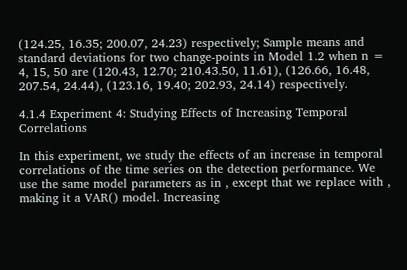(124.25, 16.35; 200.07, 24.23) respectively; Sample means and standard deviations for two change-points in Model 1.2 when n = 4, 15, 50 are (120.43, 12.70; 210.43.50, 11.61), (126.66, 16.48, 207.54, 24.44), (123.16, 19.40; 202.93, 24.14) respectively.

4.1.4 Experiment 4: Studying Effects of Increasing Temporal Correlations

In this experiment, we study the effects of an increase in temporal correlations of the time series on the detection performance. We use the same model parameters as in , except that we replace with , making it a VAR() model. Increasing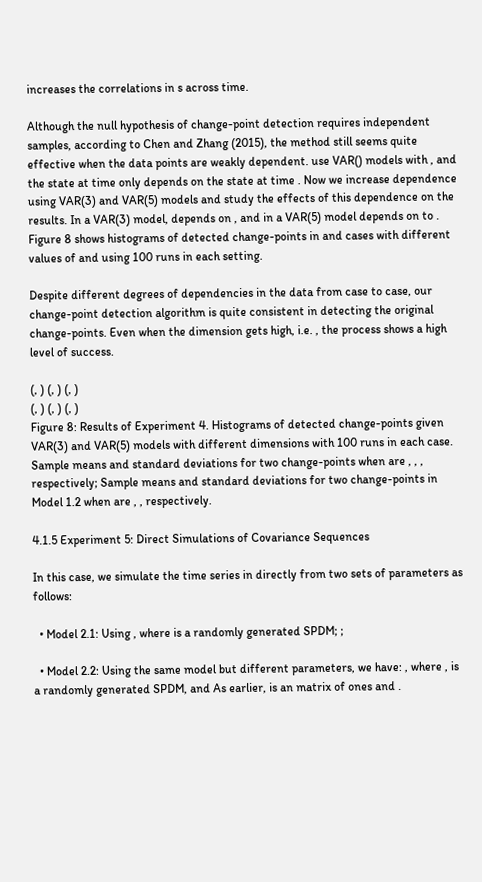increases the correlations in s across time.

Although the null hypothesis of change-point detection requires independent samples, according to Chen and Zhang (2015), the method still seems quite effective when the data points are weakly dependent. use VAR() models with , and the state at time only depends on the state at time . Now we increase dependence using VAR(3) and VAR(5) models and study the effects of this dependence on the results. In a VAR(3) model, depends on , and in a VAR(5) model depends on to . Figure 8 shows histograms of detected change-points in and cases with different values of and using 100 runs in each setting.

Despite different degrees of dependencies in the data from case to case, our change-point detection algorithm is quite consistent in detecting the original change-points. Even when the dimension gets high, i.e. , the process shows a high level of success.

(, ) (, ) (, )
(, ) (, ) (, )
Figure 8: Results of Experiment 4. Histograms of detected change-points given VAR(3) and VAR(5) models with different dimensions with 100 runs in each case. Sample means and standard deviations for two change-points when are , , , respectively; Sample means and standard deviations for two change-points in Model 1.2 when are , , respectively.

4.1.5 Experiment 5: Direct Simulations of Covariance Sequences

In this case, we simulate the time series in directly from two sets of parameters as follows:

  • Model 2.1: Using , where is a randomly generated SPDM; ;

  • Model 2.2: Using the same model but different parameters, we have: , where , is a randomly generated SPDM, and As earlier, is an matrix of ones and .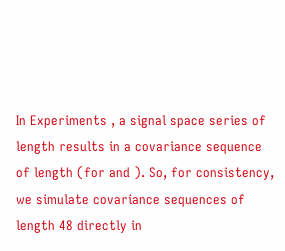In Experiments , a signal space series of length results in a covariance sequence of length (for and ). So, for consistency, we simulate covariance sequences of length 48 directly in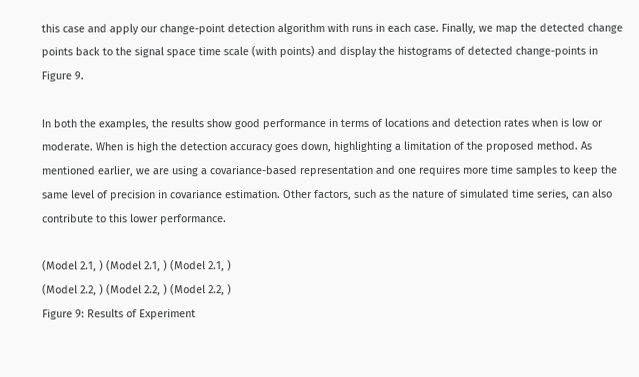this case and apply our change-point detection algorithm with runs in each case. Finally, we map the detected change points back to the signal space time scale (with points) and display the histograms of detected change-points in Figure 9.

In both the examples, the results show good performance in terms of locations and detection rates when is low or moderate. When is high the detection accuracy goes down, highlighting a limitation of the proposed method. As mentioned earlier, we are using a covariance-based representation and one requires more time samples to keep the same level of precision in covariance estimation. Other factors, such as the nature of simulated time series, can also contribute to this lower performance.

(Model 2.1, ) (Model 2.1, ) (Model 2.1, )
(Model 2.2, ) (Model 2.2, ) (Model 2.2, )
Figure 9: Results of Experiment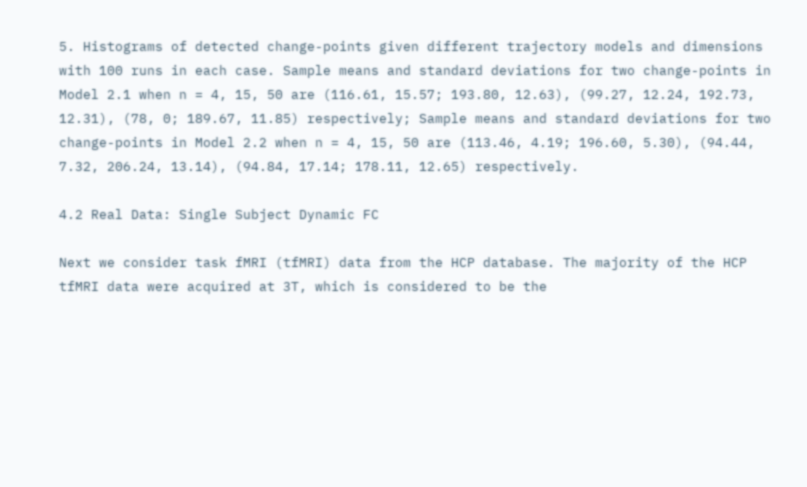5. Histograms of detected change-points given different trajectory models and dimensions with 100 runs in each case. Sample means and standard deviations for two change-points in Model 2.1 when n = 4, 15, 50 are (116.61, 15.57; 193.80, 12.63), (99.27, 12.24, 192.73, 12.31), (78, 0; 189.67, 11.85) respectively; Sample means and standard deviations for two change-points in Model 2.2 when n = 4, 15, 50 are (113.46, 4.19; 196.60, 5.30), (94.44, 7.32, 206.24, 13.14), (94.84, 17.14; 178.11, 12.65) respectively.

4.2 Real Data: Single Subject Dynamic FC

Next we consider task fMRI (tfMRI) data from the HCP database. The majority of the HCP tfMRI data were acquired at 3T, which is considered to be the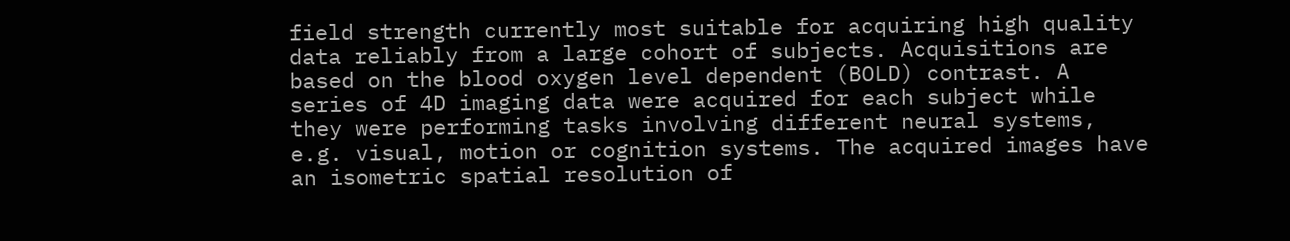field strength currently most suitable for acquiring high quality data reliably from a large cohort of subjects. Acquisitions are based on the blood oxygen level dependent (BOLD) contrast. A series of 4D imaging data were acquired for each subject while they were performing tasks involving different neural systems, e.g. visual, motion or cognition systems. The acquired images have an isometric spatial resolution of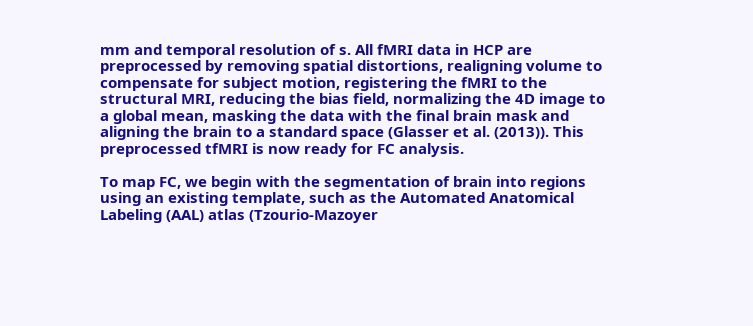mm and temporal resolution of s. All fMRI data in HCP are preprocessed by removing spatial distortions, realigning volume to compensate for subject motion, registering the fMRI to the structural MRI, reducing the bias field, normalizing the 4D image to a global mean, masking the data with the final brain mask and aligning the brain to a standard space (Glasser et al. (2013)). This preprocessed tfMRI is now ready for FC analysis.

To map FC, we begin with the segmentation of brain into regions using an existing template, such as the Automated Anatomical Labeling (AAL) atlas (Tzourio-Mazoyer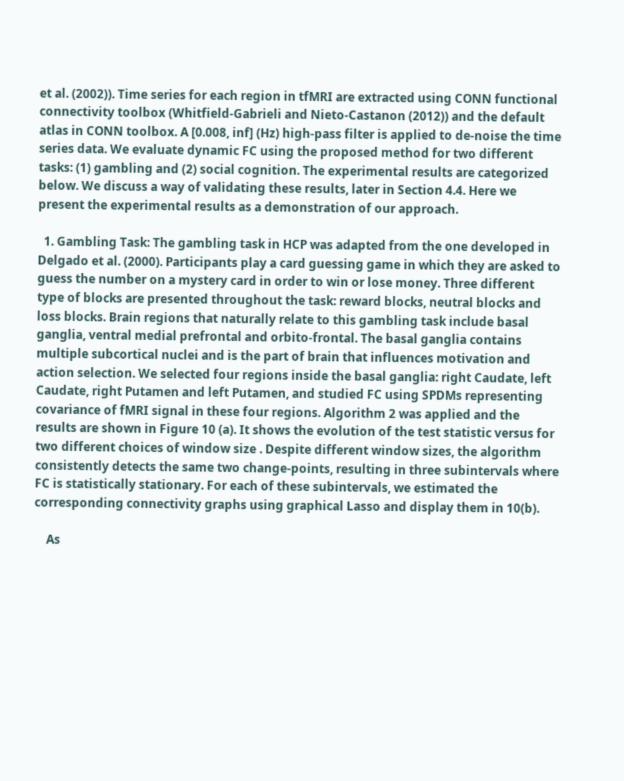et al. (2002)). Time series for each region in tfMRI are extracted using CONN functional connectivity toolbox (Whitfield-Gabrieli and Nieto-Castanon (2012)) and the default atlas in CONN toolbox. A [0.008, inf] (Hz) high-pass filter is applied to de-noise the time series data. We evaluate dynamic FC using the proposed method for two different tasks: (1) gambling and (2) social cognition. The experimental results are categorized below. We discuss a way of validating these results, later in Section 4.4. Here we present the experimental results as a demonstration of our approach.

  1. Gambling Task: The gambling task in HCP was adapted from the one developed in Delgado et al. (2000). Participants play a card guessing game in which they are asked to guess the number on a mystery card in order to win or lose money. Three different type of blocks are presented throughout the task: reward blocks, neutral blocks and loss blocks. Brain regions that naturally relate to this gambling task include basal ganglia, ventral medial prefrontal and orbito-frontal. The basal ganglia contains multiple subcortical nuclei and is the part of brain that influences motivation and action selection. We selected four regions inside the basal ganglia: right Caudate, left Caudate, right Putamen and left Putamen, and studied FC using SPDMs representing covariance of fMRI signal in these four regions. Algorithm 2 was applied and the results are shown in Figure 10 (a). It shows the evolution of the test statistic versus for two different choices of window size . Despite different window sizes, the algorithm consistently detects the same two change-points, resulting in three subintervals where FC is statistically stationary. For each of these subintervals, we estimated the corresponding connectivity graphs using graphical Lasso and display them in 10(b).

    As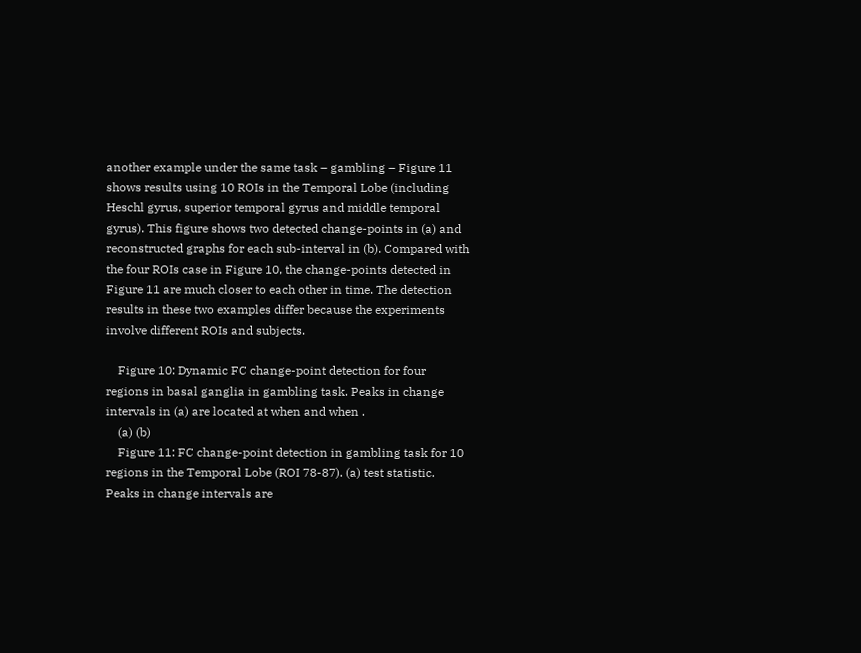another example under the same task – gambling – Figure 11 shows results using 10 ROIs in the Temporal Lobe (including Heschl gyrus, superior temporal gyrus and middle temporal gyrus). This figure shows two detected change-points in (a) and reconstructed graphs for each sub-interval in (b). Compared with the four ROIs case in Figure 10, the change-points detected in Figure 11 are much closer to each other in time. The detection results in these two examples differ because the experiments involve different ROIs and subjects.

    Figure 10: Dynamic FC change-point detection for four regions in basal ganglia in gambling task. Peaks in change intervals in (a) are located at when and when .
    (a) (b)
    Figure 11: FC change-point detection in gambling task for 10 regions in the Temporal Lobe (ROI 78-87). (a) test statistic. Peaks in change intervals are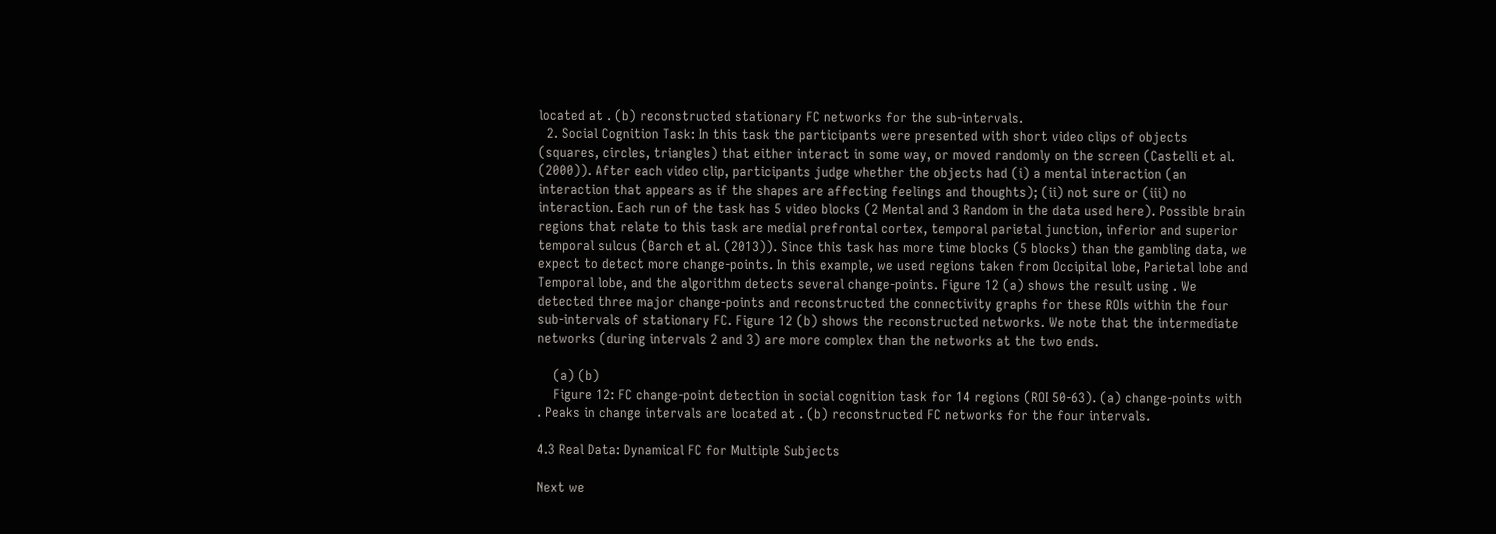located at . (b) reconstructed stationary FC networks for the sub-intervals.
  2. Social Cognition Task: In this task the participants were presented with short video clips of objects (squares, circles, triangles) that either interact in some way, or moved randomly on the screen (Castelli et al. (2000)). After each video clip, participants judge whether the objects had (i) a mental interaction (an interaction that appears as if the shapes are affecting feelings and thoughts); (ii) not sure or (iii) no interaction. Each run of the task has 5 video blocks (2 Mental and 3 Random in the data used here). Possible brain regions that relate to this task are medial prefrontal cortex, temporal parietal junction, inferior and superior temporal sulcus (Barch et al. (2013)). Since this task has more time blocks (5 blocks) than the gambling data, we expect to detect more change-points. In this example, we used regions taken from Occipital lobe, Parietal lobe and Temporal lobe, and the algorithm detects several change-points. Figure 12 (a) shows the result using . We detected three major change-points and reconstructed the connectivity graphs for these ROIs within the four sub-intervals of stationary FC. Figure 12 (b) shows the reconstructed networks. We note that the intermediate networks (during intervals 2 and 3) are more complex than the networks at the two ends.

    (a) (b)
    Figure 12: FC change-point detection in social cognition task for 14 regions (ROI 50-63). (a) change-points with . Peaks in change intervals are located at . (b) reconstructed FC networks for the four intervals.

4.3 Real Data: Dynamical FC for Multiple Subjects

Next we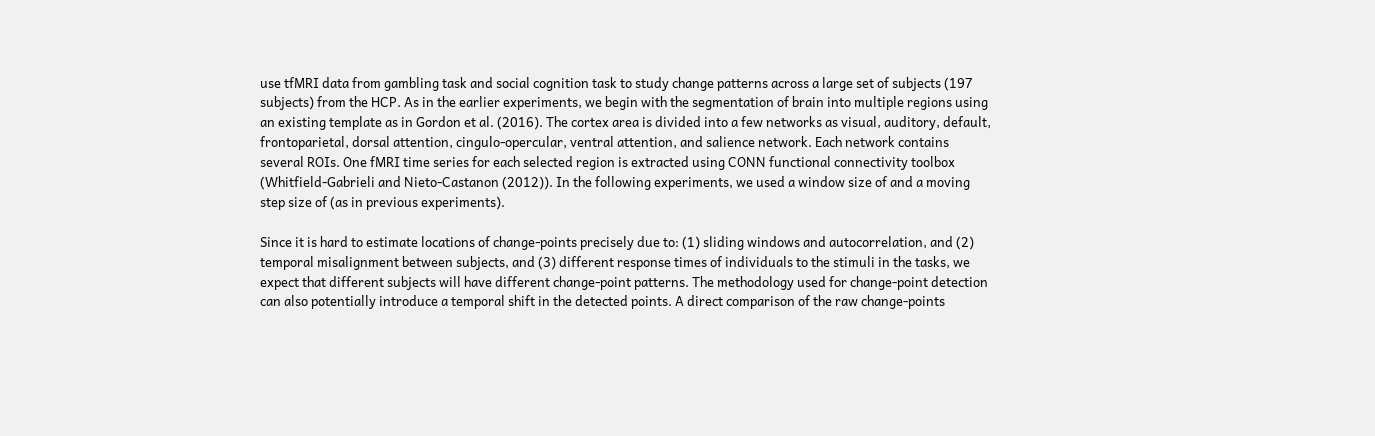use tfMRI data from gambling task and social cognition task to study change patterns across a large set of subjects (197 subjects) from the HCP. As in the earlier experiments, we begin with the segmentation of brain into multiple regions using an existing template as in Gordon et al. (2016). The cortex area is divided into a few networks as visual, auditory, default, frontoparietal, dorsal attention, cingulo-opercular, ventral attention, and salience network. Each network contains several ROIs. One fMRI time series for each selected region is extracted using CONN functional connectivity toolbox (Whitfield-Gabrieli and Nieto-Castanon (2012)). In the following experiments, we used a window size of and a moving step size of (as in previous experiments).

Since it is hard to estimate locations of change-points precisely due to: (1) sliding windows and autocorrelation, and (2) temporal misalignment between subjects, and (3) different response times of individuals to the stimuli in the tasks, we expect that different subjects will have different change-point patterns. The methodology used for change-point detection can also potentially introduce a temporal shift in the detected points. A direct comparison of the raw change-points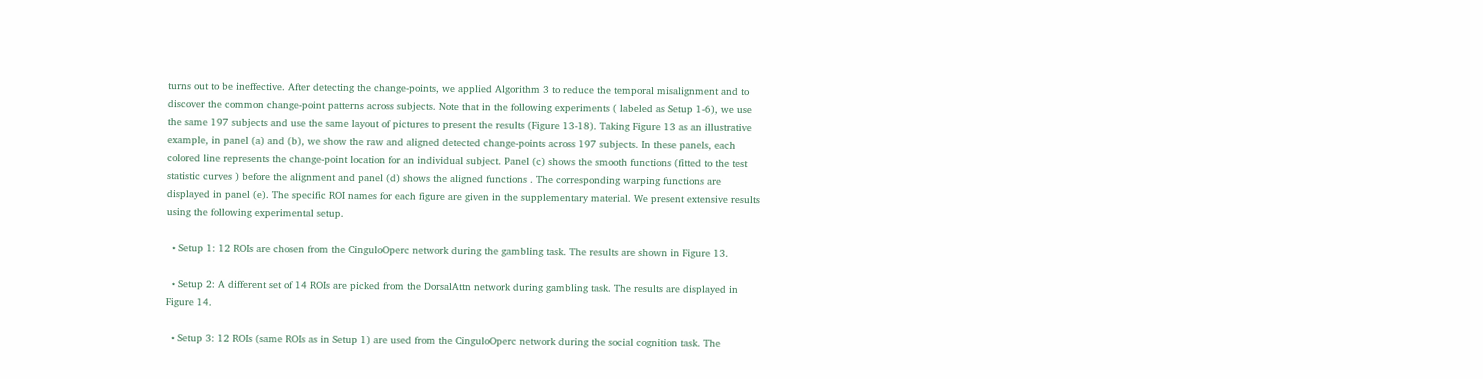turns out to be ineffective. After detecting the change-points, we applied Algorithm 3 to reduce the temporal misalignment and to discover the common change-point patterns across subjects. Note that in the following experiments ( labeled as Setup 1-6), we use the same 197 subjects and use the same layout of pictures to present the results (Figure 13-18). Taking Figure 13 as an illustrative example, in panel (a) and (b), we show the raw and aligned detected change-points across 197 subjects. In these panels, each colored line represents the change-point location for an individual subject. Panel (c) shows the smooth functions (fitted to the test statistic curves ) before the alignment and panel (d) shows the aligned functions . The corresponding warping functions are displayed in panel (e). The specific ROI names for each figure are given in the supplementary material. We present extensive results using the following experimental setup.

  • Setup 1: 12 ROIs are chosen from the CinguloOperc network during the gambling task. The results are shown in Figure 13.

  • Setup 2: A different set of 14 ROIs are picked from the DorsalAttn network during gambling task. The results are displayed in Figure 14.

  • Setup 3: 12 ROIs (same ROIs as in Setup 1) are used from the CinguloOperc network during the social cognition task. The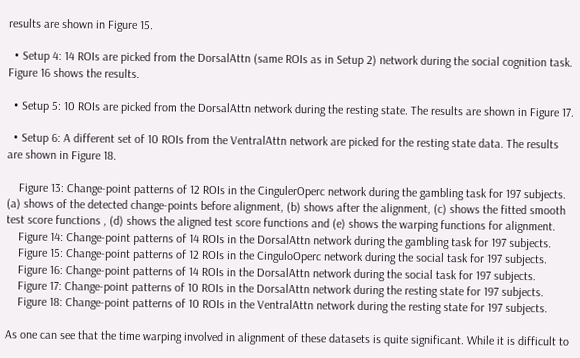results are shown in Figure 15.

  • Setup 4: 14 ROIs are picked from the DorsalAttn (same ROIs as in Setup 2) network during the social cognition task. Figure 16 shows the results.

  • Setup 5: 10 ROIs are picked from the DorsalAttn network during the resting state. The results are shown in Figure 17.

  • Setup 6: A different set of 10 ROIs from the VentralAttn network are picked for the resting state data. The results are shown in Figure 18.

    Figure 13: Change-point patterns of 12 ROIs in the CingulerOperc network during the gambling task for 197 subjects. (a) shows of the detected change-points before alignment, (b) shows after the alignment, (c) shows the fitted smooth test score functions , (d) shows the aligned test score functions and (e) shows the warping functions for alignment.
    Figure 14: Change-point patterns of 14 ROIs in the DorsalAttn network during the gambling task for 197 subjects.
    Figure 15: Change-point patterns of 12 ROIs in the CinguloOperc network during the social task for 197 subjects.
    Figure 16: Change-point patterns of 14 ROIs in the DorsalAttn network during the social task for 197 subjects.
    Figure 17: Change-point patterns of 10 ROIs in the DorsalAttn network during the resting state for 197 subjects.
    Figure 18: Change-point patterns of 10 ROIs in the VentralAttn network during the resting state for 197 subjects.

As one can see that the time warping involved in alignment of these datasets is quite significant. While it is difficult to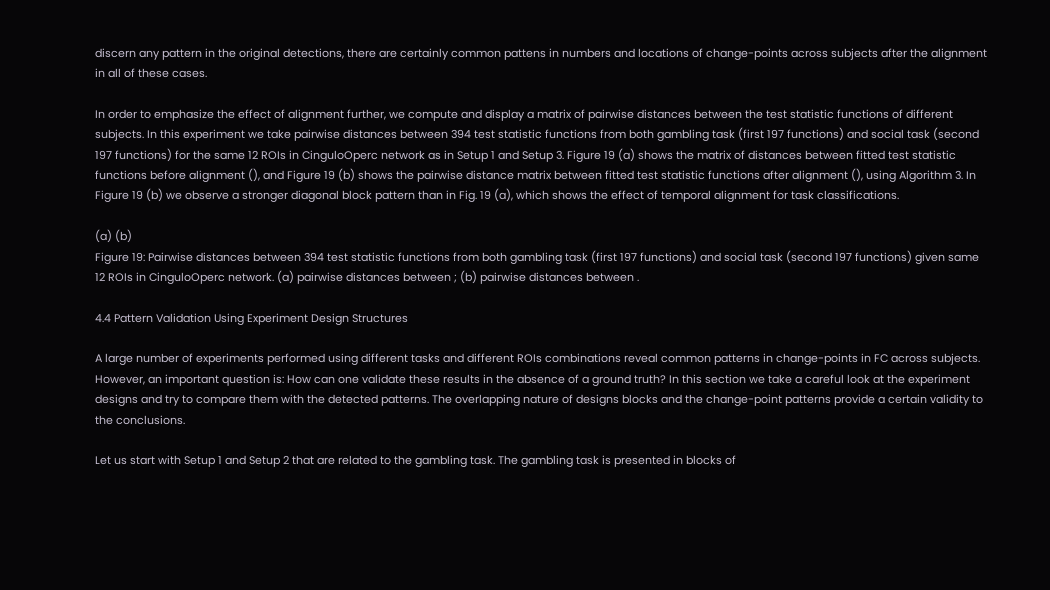discern any pattern in the original detections, there are certainly common pattens in numbers and locations of change-points across subjects after the alignment in all of these cases.

In order to emphasize the effect of alignment further, we compute and display a matrix of pairwise distances between the test statistic functions of different subjects. In this experiment we take pairwise distances between 394 test statistic functions from both gambling task (first 197 functions) and social task (second 197 functions) for the same 12 ROIs in CinguloOperc network as in Setup 1 and Setup 3. Figure 19 (a) shows the matrix of distances between fitted test statistic functions before alignment (), and Figure 19 (b) shows the pairwise distance matrix between fitted test statistic functions after alignment (), using Algorithm 3. In Figure 19 (b) we observe a stronger diagonal block pattern than in Fig. 19 (a), which shows the effect of temporal alignment for task classifications.

(a) (b)
Figure 19: Pairwise distances between 394 test statistic functions from both gambling task (first 197 functions) and social task (second 197 functions) given same 12 ROIs in CinguloOperc network. (a) pairwise distances between ; (b) pairwise distances between .

4.4 Pattern Validation Using Experiment Design Structures

A large number of experiments performed using different tasks and different ROIs combinations reveal common patterns in change-points in FC across subjects. However, an important question is: How can one validate these results in the absence of a ground truth? In this section we take a careful look at the experiment designs and try to compare them with the detected patterns. The overlapping nature of designs blocks and the change-point patterns provide a certain validity to the conclusions.

Let us start with Setup 1 and Setup 2 that are related to the gambling task. The gambling task is presented in blocks of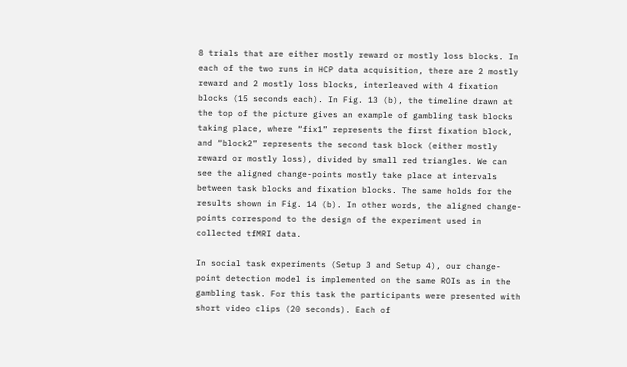8 trials that are either mostly reward or mostly loss blocks. In each of the two runs in HCP data acquisition, there are 2 mostly reward and 2 mostly loss blocks, interleaved with 4 fixation blocks (15 seconds each). In Fig. 13 (b), the timeline drawn at the top of the picture gives an example of gambling task blocks taking place, where “fix1” represents the first fixation block, and “block2” represents the second task block (either mostly reward or mostly loss), divided by small red triangles. We can see the aligned change-points mostly take place at intervals between task blocks and fixation blocks. The same holds for the results shown in Fig. 14 (b). In other words, the aligned change-points correspond to the design of the experiment used in collected tfMRI data.

In social task experiments (Setup 3 and Setup 4), our change-point detection model is implemented on the same ROIs as in the gambling task. For this task the participants were presented with short video clips (20 seconds). Each of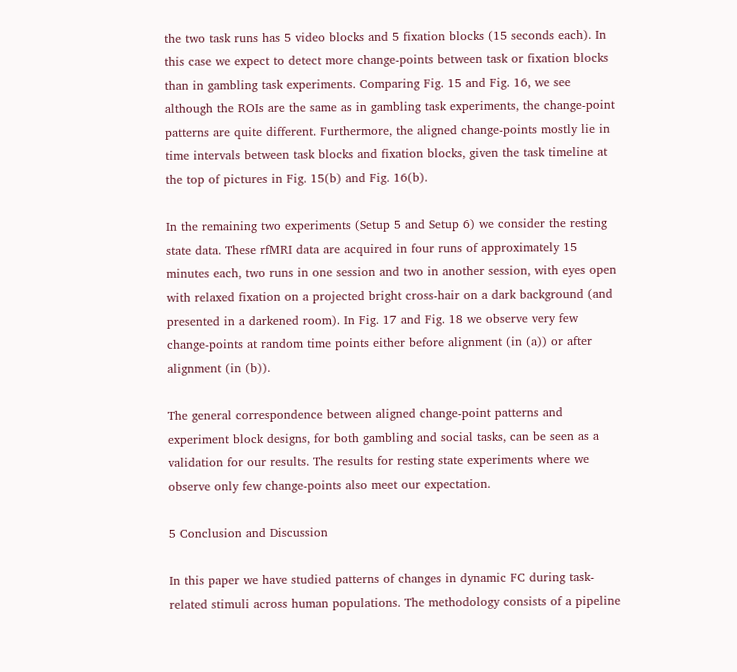the two task runs has 5 video blocks and 5 fixation blocks (15 seconds each). In this case we expect to detect more change-points between task or fixation blocks than in gambling task experiments. Comparing Fig. 15 and Fig. 16, we see although the ROIs are the same as in gambling task experiments, the change-point patterns are quite different. Furthermore, the aligned change-points mostly lie in time intervals between task blocks and fixation blocks, given the task timeline at the top of pictures in Fig. 15(b) and Fig. 16(b).

In the remaining two experiments (Setup 5 and Setup 6) we consider the resting state data. These rfMRI data are acquired in four runs of approximately 15 minutes each, two runs in one session and two in another session, with eyes open with relaxed fixation on a projected bright cross-hair on a dark background (and presented in a darkened room). In Fig. 17 and Fig. 18 we observe very few change-points at random time points either before alignment (in (a)) or after alignment (in (b)).

The general correspondence between aligned change-point patterns and experiment block designs, for both gambling and social tasks, can be seen as a validation for our results. The results for resting state experiments where we observe only few change-points also meet our expectation.

5 Conclusion and Discussion

In this paper we have studied patterns of changes in dynamic FC during task-related stimuli across human populations. The methodology consists of a pipeline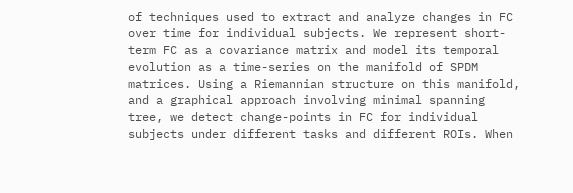of techniques used to extract and analyze changes in FC over time for individual subjects. We represent short-term FC as a covariance matrix and model its temporal evolution as a time-series on the manifold of SPDM matrices. Using a Riemannian structure on this manifold, and a graphical approach involving minimal spanning tree, we detect change-points in FC for individual subjects under different tasks and different ROIs. When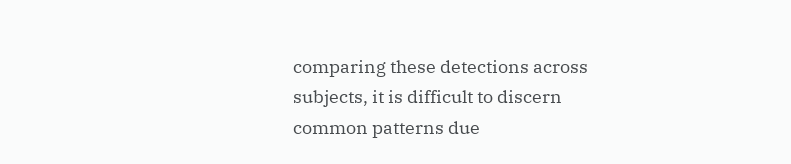comparing these detections across subjects, it is difficult to discern common patterns due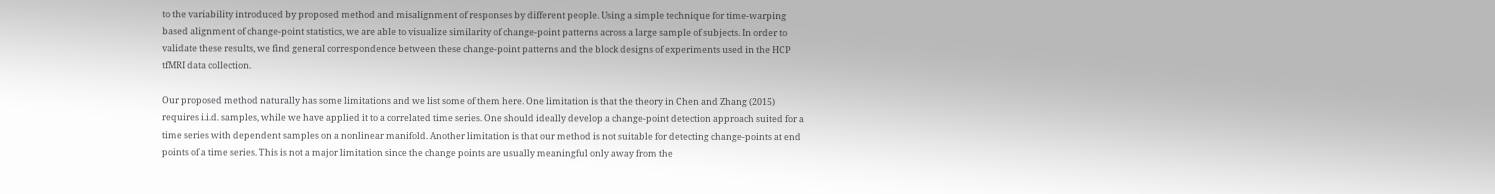to the variability introduced by proposed method and misalignment of responses by different people. Using a simple technique for time-warping based alignment of change-point statistics, we are able to visualize similarity of change-point patterns across a large sample of subjects. In order to validate these results, we find general correspondence between these change-point patterns and the block designs of experiments used in the HCP tfMRI data collection.

Our proposed method naturally has some limitations and we list some of them here. One limitation is that the theory in Chen and Zhang (2015) requires i.i.d. samples, while we have applied it to a correlated time series. One should ideally develop a change-point detection approach suited for a time series with dependent samples on a nonlinear manifold. Another limitation is that our method is not suitable for detecting change-points at end points of a time series. This is not a major limitation since the change points are usually meaningful only away from the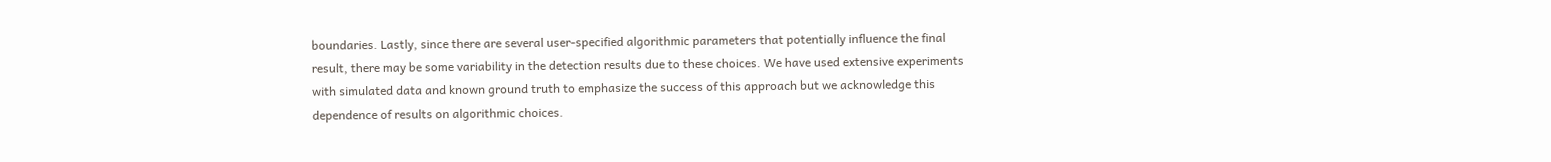boundaries. Lastly, since there are several user-specified algorithmic parameters that potentially influence the final result, there may be some variability in the detection results due to these choices. We have used extensive experiments with simulated data and known ground truth to emphasize the success of this approach but we acknowledge this dependence of results on algorithmic choices.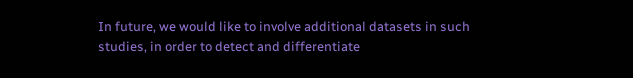In future, we would like to involve additional datasets in such studies, in order to detect and differentiate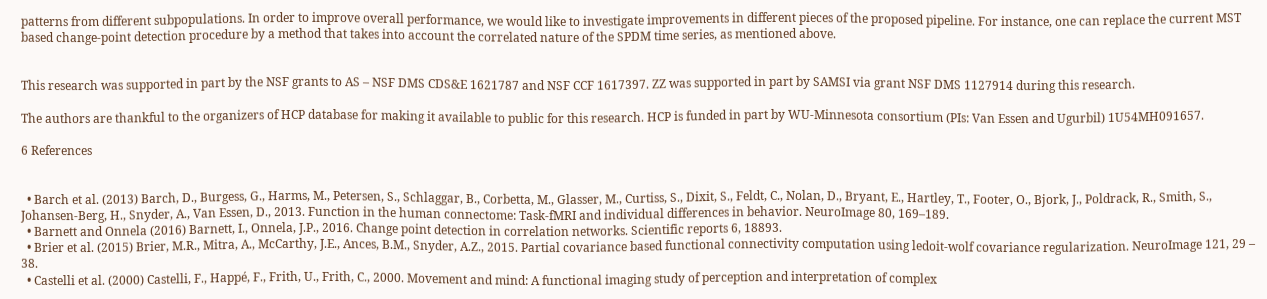patterns from different subpopulations. In order to improve overall performance, we would like to investigate improvements in different pieces of the proposed pipeline. For instance, one can replace the current MST based change-point detection procedure by a method that takes into account the correlated nature of the SPDM time series, as mentioned above.


This research was supported in part by the NSF grants to AS – NSF DMS CDS&E 1621787 and NSF CCF 1617397. ZZ was supported in part by SAMSI via grant NSF DMS 1127914 during this research.

The authors are thankful to the organizers of HCP database for making it available to public for this research. HCP is funded in part by WU-Minnesota consortium (PIs: Van Essen and Ugurbil) 1U54MH091657.

6 References


  • Barch et al. (2013) Barch, D., Burgess, G., Harms, M., Petersen, S., Schlaggar, B., Corbetta, M., Glasser, M., Curtiss, S., Dixit, S., Feldt, C., Nolan, D., Bryant, E., Hartley, T., Footer, O., Bjork, J., Poldrack, R., Smith, S., Johansen-Berg, H., Snyder, A., Van Essen, D., 2013. Function in the human connectome: Task-fMRI and individual differences in behavior. NeuroImage 80, 169–189.
  • Barnett and Onnela (2016) Barnett, I., Onnela, J.P., 2016. Change point detection in correlation networks. Scientific reports 6, 18893.
  • Brier et al. (2015) Brier, M.R., Mitra, A., McCarthy, J.E., Ances, B.M., Snyder, A.Z., 2015. Partial covariance based functional connectivity computation using ledoit-wolf covariance regularization. NeuroImage 121, 29 – 38.
  • Castelli et al. (2000) Castelli, F., Happé, F., Frith, U., Frith, C., 2000. Movement and mind: A functional imaging study of perception and interpretation of complex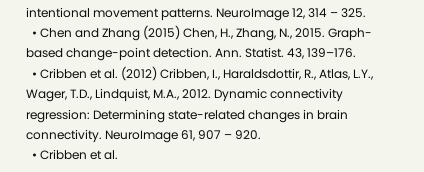intentional movement patterns. NeuroImage 12, 314 – 325.
  • Chen and Zhang (2015) Chen, H., Zhang, N., 2015. Graph-based change-point detection. Ann. Statist. 43, 139–176.
  • Cribben et al. (2012) Cribben, I., Haraldsdottir, R., Atlas, L.Y., Wager, T.D., Lindquist, M.A., 2012. Dynamic connectivity regression: Determining state-related changes in brain connectivity. NeuroImage 61, 907 – 920.
  • Cribben et al.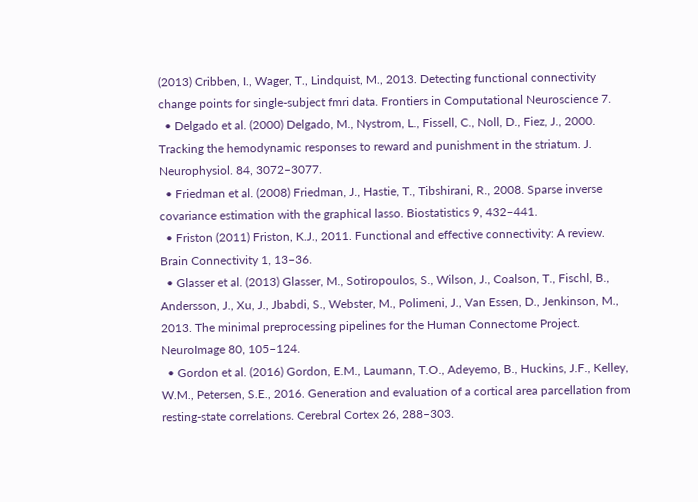(2013) Cribben, I., Wager, T., Lindquist, M., 2013. Detecting functional connectivity change points for single-subject fmri data. Frontiers in Computational Neuroscience 7.
  • Delgado et al. (2000) Delgado, M., Nystrom, L., Fissell, C., Noll, D., Fiez, J., 2000. Tracking the hemodynamic responses to reward and punishment in the striatum. J. Neurophysiol. 84, 3072–3077.
  • Friedman et al. (2008) Friedman, J., Hastie, T., Tibshirani, R., 2008. Sparse inverse covariance estimation with the graphical lasso. Biostatistics 9, 432–441.
  • Friston (2011) Friston, K.J., 2011. Functional and effective connectivity: A review. Brain Connectivity 1, 13–36.
  • Glasser et al. (2013) Glasser, M., Sotiropoulos, S., Wilson, J., Coalson, T., Fischl, B., Andersson, J., Xu, J., Jbabdi, S., Webster, M., Polimeni, J., Van Essen, D., Jenkinson, M., 2013. The minimal preprocessing pipelines for the Human Connectome Project. NeuroImage 80, 105–124.
  • Gordon et al. (2016) Gordon, E.M., Laumann, T.O., Adeyemo, B., Huckins, J.F., Kelley, W.M., Petersen, S.E., 2016. Generation and evaluation of a cortical area parcellation from resting-state correlations. Cerebral Cortex 26, 288–303.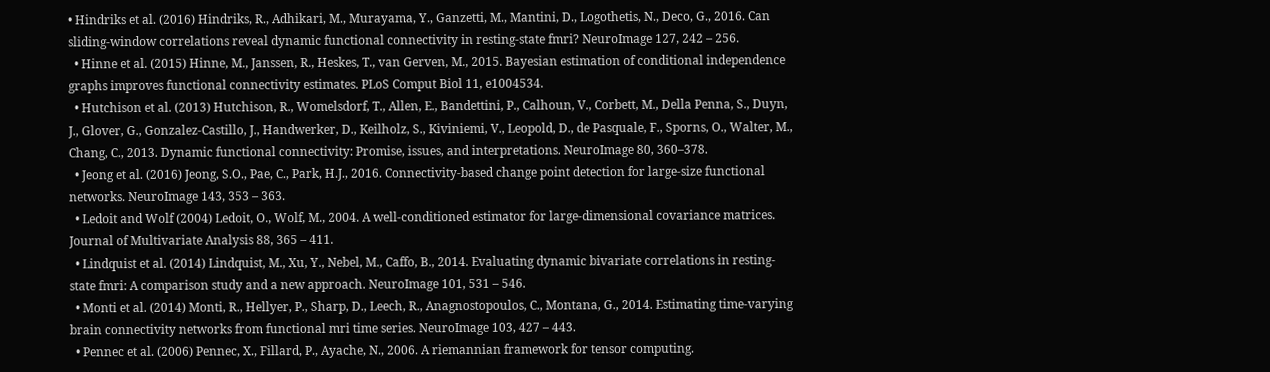• Hindriks et al. (2016) Hindriks, R., Adhikari, M., Murayama, Y., Ganzetti, M., Mantini, D., Logothetis, N., Deco, G., 2016. Can sliding-window correlations reveal dynamic functional connectivity in resting-state fmri? NeuroImage 127, 242 – 256.
  • Hinne et al. (2015) Hinne, M., Janssen, R., Heskes, T., van Gerven, M., 2015. Bayesian estimation of conditional independence graphs improves functional connectivity estimates. PLoS Comput Biol 11, e1004534.
  • Hutchison et al. (2013) Hutchison, R., Womelsdorf, T., Allen, E., Bandettini, P., Calhoun, V., Corbett, M., Della Penna, S., Duyn, J., Glover, G., Gonzalez-Castillo, J., Handwerker, D., Keilholz, S., Kiviniemi, V., Leopold, D., de Pasquale, F., Sporns, O., Walter, M., Chang, C., 2013. Dynamic functional connectivity: Promise, issues, and interpretations. NeuroImage 80, 360–378.
  • Jeong et al. (2016) Jeong, S.O., Pae, C., Park, H.J., 2016. Connectivity-based change point detection for large-size functional networks. NeuroImage 143, 353 – 363.
  • Ledoit and Wolf (2004) Ledoit, O., Wolf, M., 2004. A well-conditioned estimator for large-dimensional covariance matrices. Journal of Multivariate Analysis 88, 365 – 411.
  • Lindquist et al. (2014) Lindquist, M., Xu, Y., Nebel, M., Caffo, B., 2014. Evaluating dynamic bivariate correlations in resting-state fmri: A comparison study and a new approach. NeuroImage 101, 531 – 546.
  • Monti et al. (2014) Monti, R., Hellyer, P., Sharp, D., Leech, R., Anagnostopoulos, C., Montana, G., 2014. Estimating time-varying brain connectivity networks from functional mri time series. NeuroImage 103, 427 – 443.
  • Pennec et al. (2006) Pennec, X., Fillard, P., Ayache, N., 2006. A riemannian framework for tensor computing.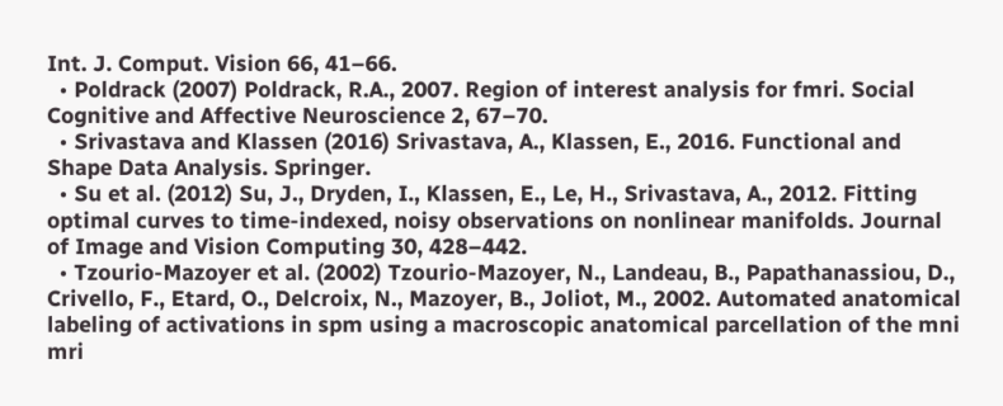Int. J. Comput. Vision 66, 41–66.
  • Poldrack (2007) Poldrack, R.A., 2007. Region of interest analysis for fmri. Social Cognitive and Affective Neuroscience 2, 67–70.
  • Srivastava and Klassen (2016) Srivastava, A., Klassen, E., 2016. Functional and Shape Data Analysis. Springer.
  • Su et al. (2012) Su, J., Dryden, I., Klassen, E., Le, H., Srivastava, A., 2012. Fitting optimal curves to time-indexed, noisy observations on nonlinear manifolds. Journal of Image and Vision Computing 30, 428–442.
  • Tzourio-Mazoyer et al. (2002) Tzourio-Mazoyer, N., Landeau, B., Papathanassiou, D., Crivello, F., Etard, O., Delcroix, N., Mazoyer, B., Joliot, M., 2002. Automated anatomical labeling of activations in spm using a macroscopic anatomical parcellation of the mni mri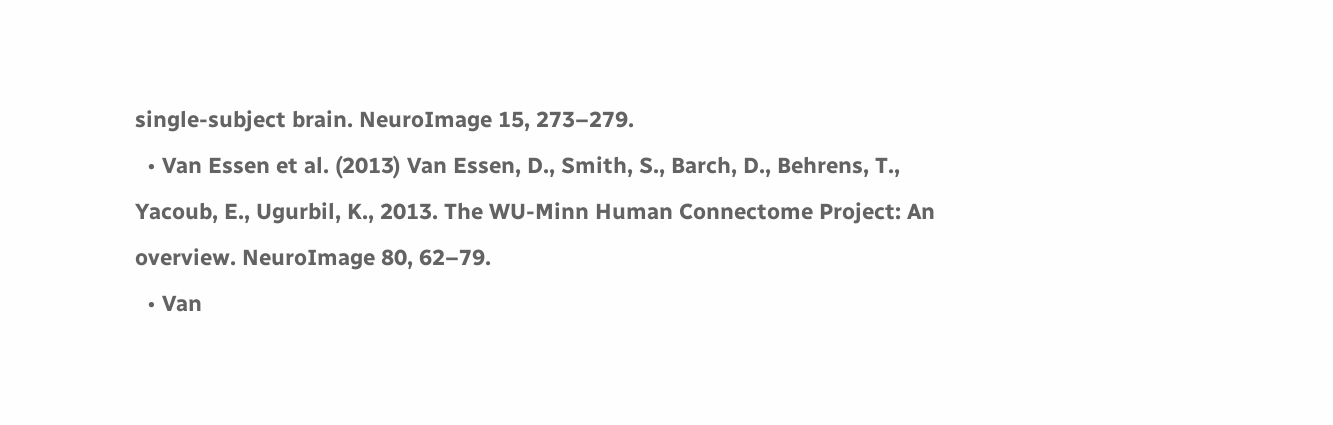single-subject brain. NeuroImage 15, 273–279.
  • Van Essen et al. (2013) Van Essen, D., Smith, S., Barch, D., Behrens, T., Yacoub, E., Ugurbil, K., 2013. The WU-Minn Human Connectome Project: An overview. NeuroImage 80, 62–79.
  • Van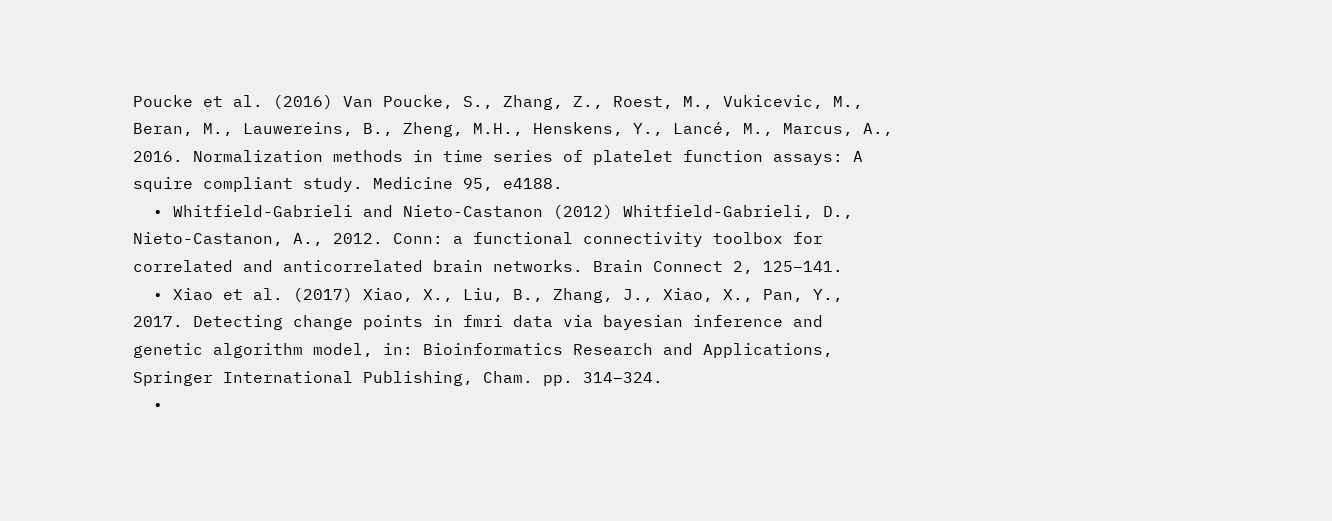Poucke et al. (2016) Van Poucke, S., Zhang, Z., Roest, M., Vukicevic, M., Beran, M., Lauwereins, B., Zheng, M.H., Henskens, Y., Lancé, M., Marcus, A., 2016. Normalization methods in time series of platelet function assays: A squire compliant study. Medicine 95, e4188.
  • Whitfield-Gabrieli and Nieto-Castanon (2012) Whitfield-Gabrieli, D., Nieto-Castanon, A., 2012. Conn: a functional connectivity toolbox for correlated and anticorrelated brain networks. Brain Connect 2, 125–141.
  • Xiao et al. (2017) Xiao, X., Liu, B., Zhang, J., Xiao, X., Pan, Y., 2017. Detecting change points in fmri data via bayesian inference and genetic algorithm model, in: Bioinformatics Research and Applications, Springer International Publishing, Cham. pp. 314–324.
  •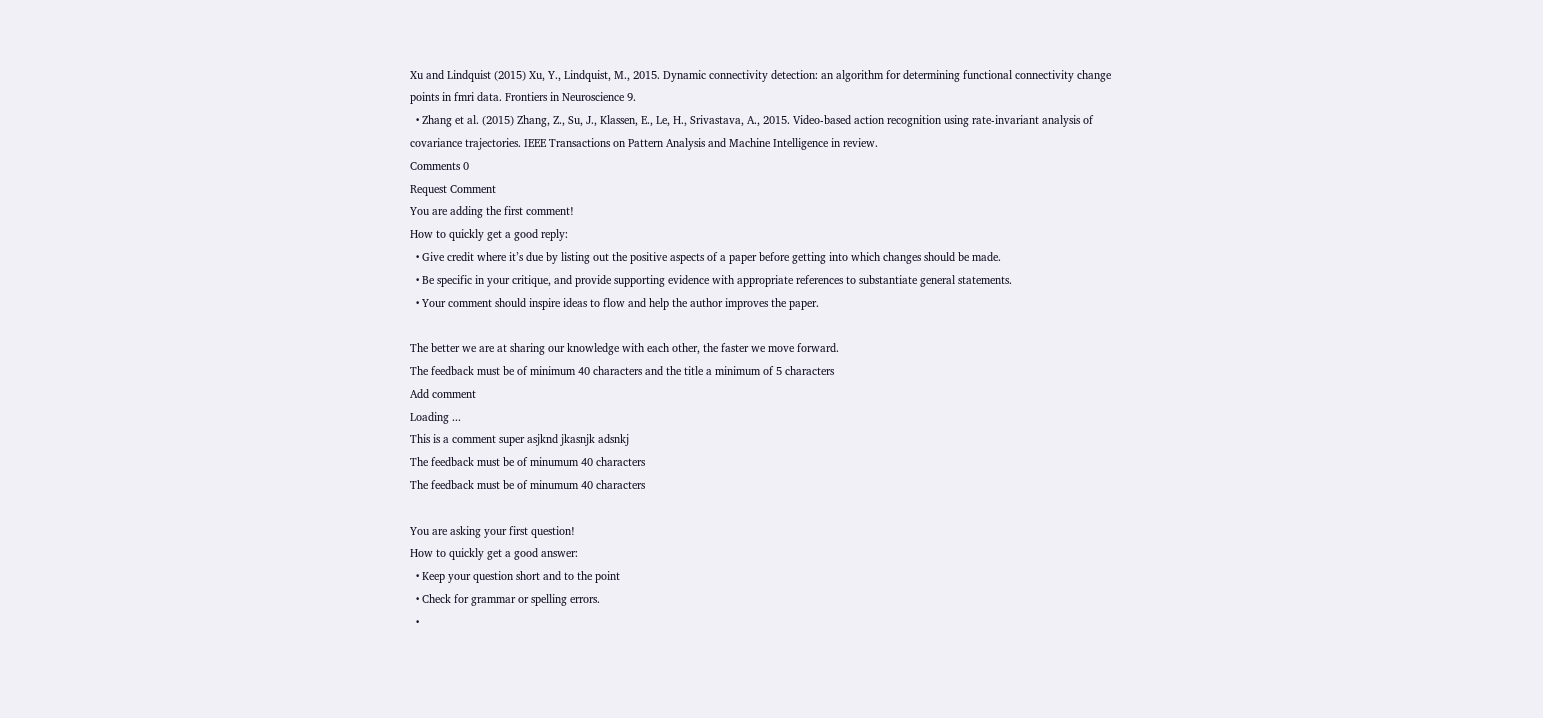Xu and Lindquist (2015) Xu, Y., Lindquist, M., 2015. Dynamic connectivity detection: an algorithm for determining functional connectivity change points in fmri data. Frontiers in Neuroscience 9.
  • Zhang et al. (2015) Zhang, Z., Su, J., Klassen, E., Le, H., Srivastava, A., 2015. Video-based action recognition using rate-invariant analysis of covariance trajectories. IEEE Transactions on Pattern Analysis and Machine Intelligence in review.
Comments 0
Request Comment
You are adding the first comment!
How to quickly get a good reply:
  • Give credit where it’s due by listing out the positive aspects of a paper before getting into which changes should be made.
  • Be specific in your critique, and provide supporting evidence with appropriate references to substantiate general statements.
  • Your comment should inspire ideas to flow and help the author improves the paper.

The better we are at sharing our knowledge with each other, the faster we move forward.
The feedback must be of minimum 40 characters and the title a minimum of 5 characters
Add comment
Loading ...
This is a comment super asjknd jkasnjk adsnkj
The feedback must be of minumum 40 characters
The feedback must be of minumum 40 characters

You are asking your first question!
How to quickly get a good answer:
  • Keep your question short and to the point
  • Check for grammar or spelling errors.
  •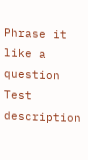Phrase it like a question
Test description